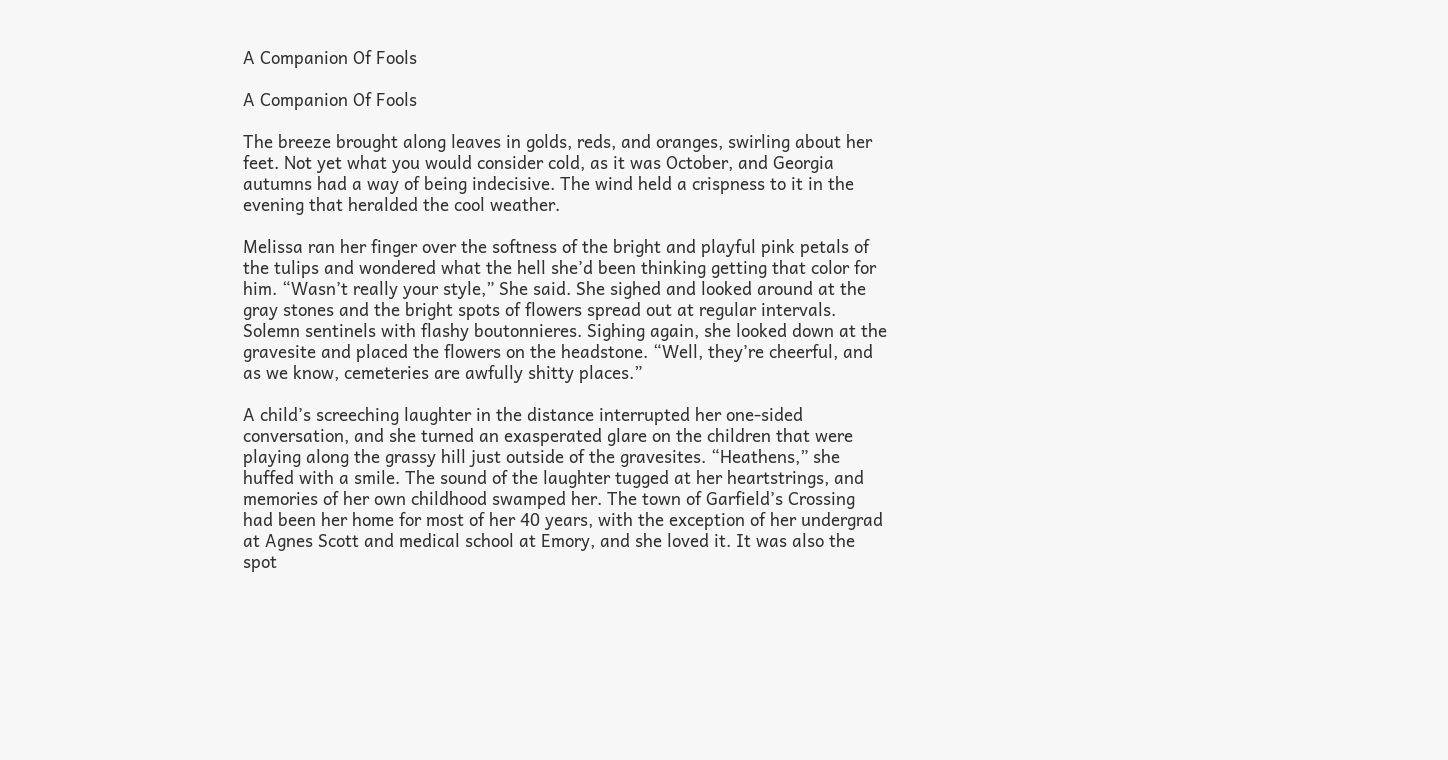A Companion Of Fools

A Companion Of Fools

The breeze brought along leaves in golds, reds, and oranges, swirling about her feet. Not yet what you would consider cold, as it was October, and Georgia autumns had a way of being indecisive. The wind held a crispness to it in the evening that heralded the cool weather.

Melissa ran her finger over the softness of the bright and playful pink petals of the tulips and wondered what the hell she’d been thinking getting that color for him. “Wasn’t really your style,” She said. She sighed and looked around at the gray stones and the bright spots of flowers spread out at regular intervals. Solemn sentinels with flashy boutonnieres. Sighing again, she looked down at the gravesite and placed the flowers on the headstone. “Well, they’re cheerful, and as we know, cemeteries are awfully shitty places.”

A child’s screeching laughter in the distance interrupted her one-sided conversation, and she turned an exasperated glare on the children that were playing along the grassy hill just outside of the gravesites. “Heathens,” she huffed with a smile. The sound of the laughter tugged at her heartstrings, and memories of her own childhood swamped her. The town of Garfield’s Crossing had been her home for most of her 40 years, with the exception of her undergrad at Agnes Scott and medical school at Emory, and she loved it. It was also the spot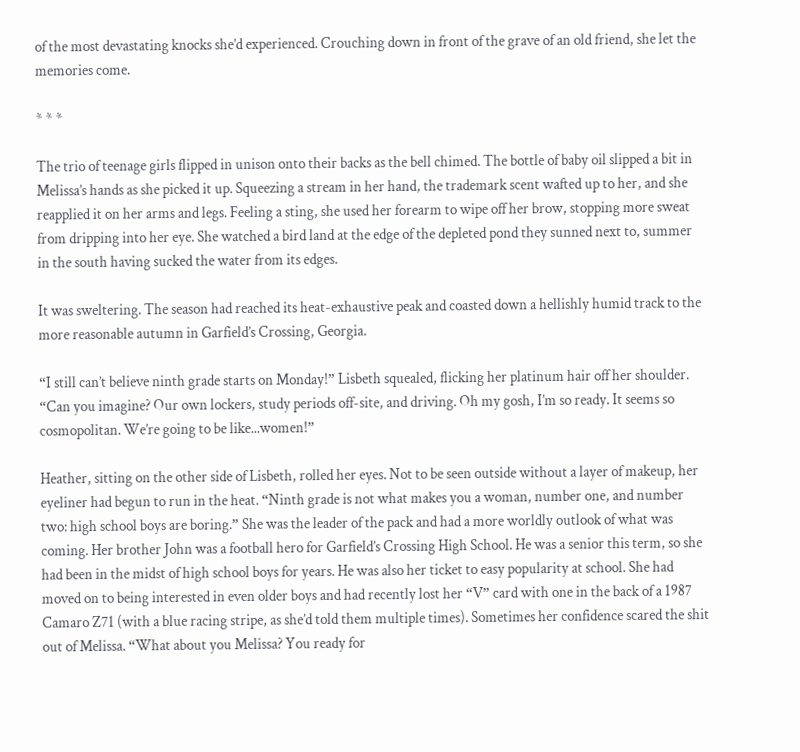of the most devastating knocks she’d experienced. Crouching down in front of the grave of an old friend, she let the memories come.

* * *

The trio of teenage girls flipped in unison onto their backs as the bell chimed. The bottle of baby oil slipped a bit in Melissa’s hands as she picked it up. Squeezing a stream in her hand, the trademark scent wafted up to her, and she reapplied it on her arms and legs. Feeling a sting, she used her forearm to wipe off her brow, stopping more sweat from dripping into her eye. She watched a bird land at the edge of the depleted pond they sunned next to, summer in the south having sucked the water from its edges.

It was sweltering. The season had reached its heat-exhaustive peak and coasted down a hellishly humid track to the more reasonable autumn in Garfield’s Crossing, Georgia.

“I still can’t believe ninth grade starts on Monday!” Lisbeth squealed, flicking her platinum hair off her shoulder. “Can you imagine? Our own lockers, study periods off-site, and driving. Oh my gosh, I’m so ready. It seems so cosmopolitan. We’re going to be like...women!”

Heather, sitting on the other side of Lisbeth, rolled her eyes. Not to be seen outside without a layer of makeup, her eyeliner had begun to run in the heat. “Ninth grade is not what makes you a woman, number one, and number two: high school boys are boring.” She was the leader of the pack and had a more worldly outlook of what was coming. Her brother John was a football hero for Garfield’s Crossing High School. He was a senior this term, so she had been in the midst of high school boys for years. He was also her ticket to easy popularity at school. She had moved on to being interested in even older boys and had recently lost her “V” card with one in the back of a 1987 Camaro Z71 (with a blue racing stripe, as she’d told them multiple times). Sometimes her confidence scared the shit out of Melissa. “What about you Melissa? You ready for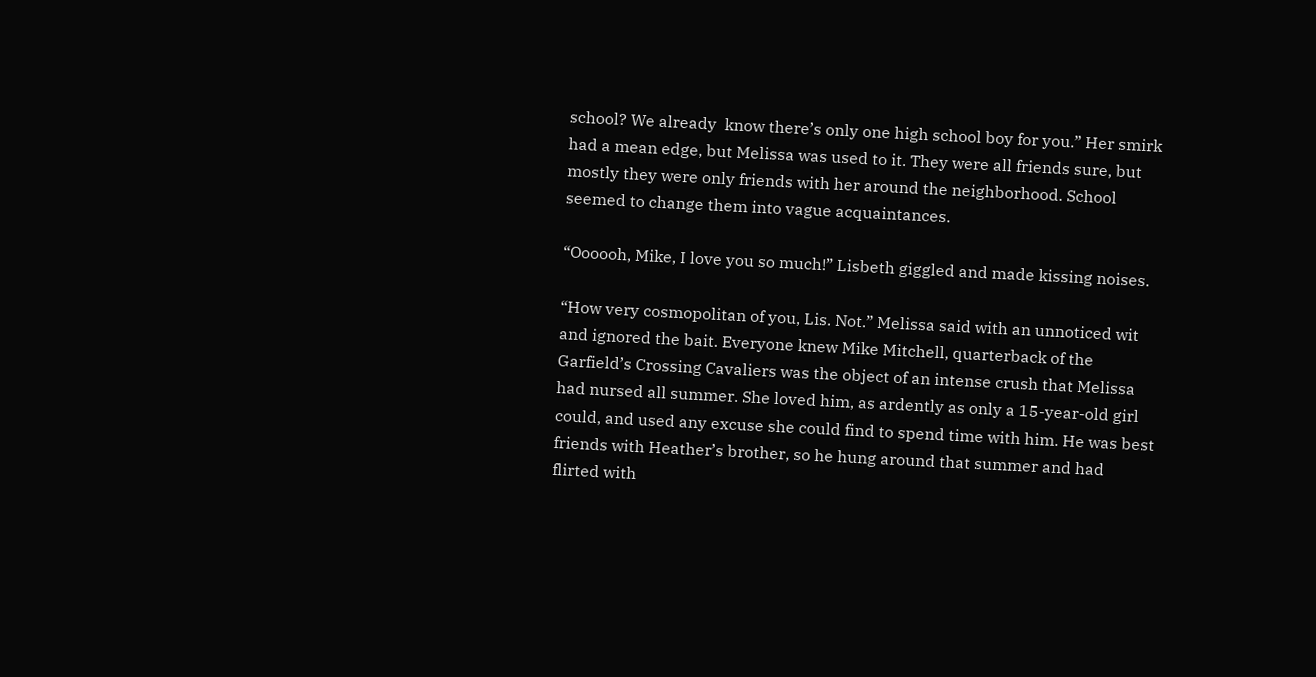school? We already  know there’s only one high school boy for you.” Her smirk had a mean edge, but Melissa was used to it. They were all friends sure, but mostly they were only friends with her around the neighborhood. School seemed to change them into vague acquaintances.

“Oooooh, Mike, I love you so much!” Lisbeth giggled and made kissing noises.

“How very cosmopolitan of you, Lis. Not.” Melissa said with an unnoticed wit and ignored the bait. Everyone knew Mike Mitchell, quarterback of the Garfield’s Crossing Cavaliers was the object of an intense crush that Melissa had nursed all summer. She loved him, as ardently as only a 15-year-old girl could, and used any excuse she could find to spend time with him. He was best friends with Heather’s brother, so he hung around that summer and had flirted with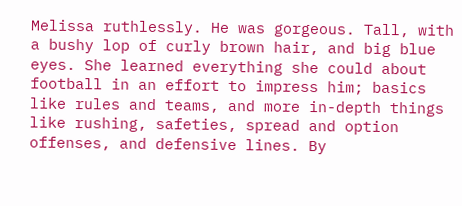Melissa ruthlessly. He was gorgeous. Tall, with a bushy lop of curly brown hair, and big blue eyes. She learned everything she could about football in an effort to impress him; basics like rules and teams, and more in-depth things like rushing, safeties, spread and option offenses, and defensive lines. By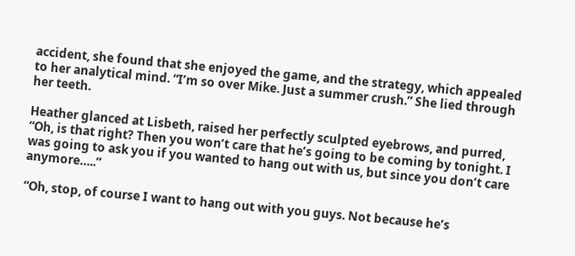accident, she found that she enjoyed the game, and the strategy, which appealed  to her analytical mind. “I’m so over Mike. Just a summer crush.” She lied through her teeth.

Heather glanced at Lisbeth, raised her perfectly sculpted eyebrows, and purred, “Oh, is that right? Then you won’t care that he’s going to be coming by tonight. I was going to ask you if you wanted to hang out with us, but since you don’t care anymore…..”

“Oh, stop, of course I want to hang out with you guys. Not because he’s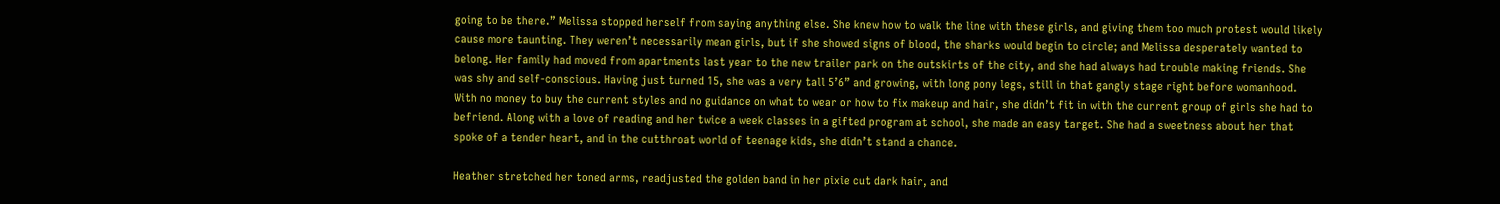going to be there.” Melissa stopped herself from saying anything else. She knew how to walk the line with these girls, and giving them too much protest would likely cause more taunting. They weren’t necessarily mean girls, but if she showed signs of blood, the sharks would begin to circle; and Melissa desperately wanted to belong. Her family had moved from apartments last year to the new trailer park on the outskirts of the city, and she had always had trouble making friends. She was shy and self-conscious. Having just turned 15, she was a very tall 5’6” and growing, with long pony legs, still in that gangly stage right before womanhood.  With no money to buy the current styles and no guidance on what to wear or how to fix makeup and hair, she didn’t fit in with the current group of girls she had to befriend. Along with a love of reading and her twice a week classes in a gifted program at school, she made an easy target. She had a sweetness about her that spoke of a tender heart, and in the cutthroat world of teenage kids, she didn’t stand a chance.

Heather stretched her toned arms, readjusted the golden band in her pixie cut dark hair, and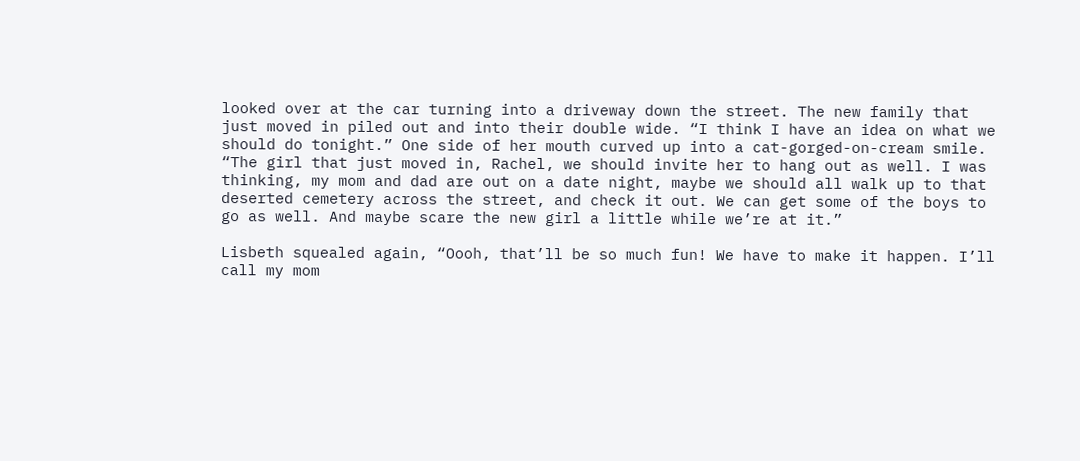looked over at the car turning into a driveway down the street. The new family that just moved in piled out and into their double wide. “I think I have an idea on what we should do tonight.” One side of her mouth curved up into a cat-gorged-on-cream smile. “The girl that just moved in, Rachel, we should invite her to hang out as well. I was thinking, my mom and dad are out on a date night, maybe we should all walk up to that deserted cemetery across the street, and check it out. We can get some of the boys to go as well. And maybe scare the new girl a little while we’re at it.”

Lisbeth squealed again, “Oooh, that’ll be so much fun! We have to make it happen. I’ll call my mom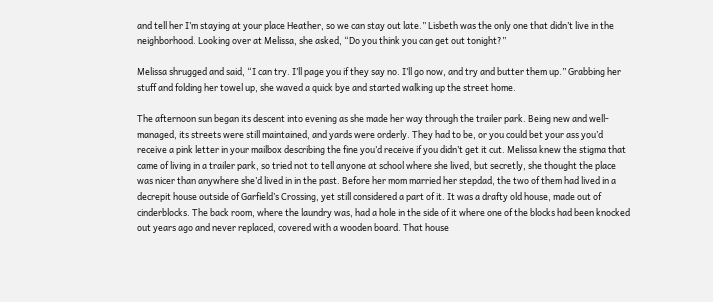and tell her I’m staying at your place Heather, so we can stay out late.” Lisbeth was the only one that didn’t live in the neighborhood. Looking over at Melissa, she asked, “Do you think you can get out tonight?”

Melissa shrugged and said, “I can try. I’ll page you if they say no. I’ll go now, and try and butter them up.” Grabbing her stuff and folding her towel up, she waved a quick bye and started walking up the street home.

The afternoon sun began its descent into evening as she made her way through the trailer park. Being new and well-managed, its streets were still maintained, and yards were orderly. They had to be, or you could bet your ass you’d receive a pink letter in your mailbox describing the fine you’d receive if you didn’t get it cut. Melissa knew the stigma that came of living in a trailer park, so tried not to tell anyone at school where she lived, but secretly, she thought the place was nicer than anywhere she’d lived in in the past. Before her mom married her stepdad, the two of them had lived in a decrepit house outside of Garfield’s Crossing, yet still considered a part of it. It was a drafty old house, made out of cinderblocks. The back room, where the laundry was, had a hole in the side of it where one of the blocks had been knocked out years ago and never replaced, covered with a wooden board. That house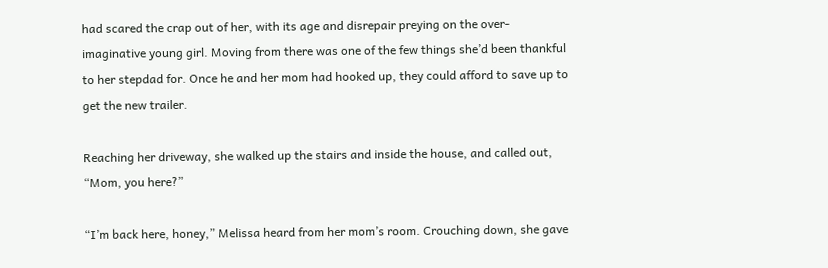had scared the crap out of her, with its age and disrepair preying on the over-imaginative young girl. Moving from there was one of the few things she’d been thankful to her stepdad for. Once he and her mom had hooked up, they could afford to save up to get the new trailer.

Reaching her driveway, she walked up the stairs and inside the house, and called out, “Mom, you here?”

“I’m back here, honey,” Melissa heard from her mom’s room. Crouching down, she gave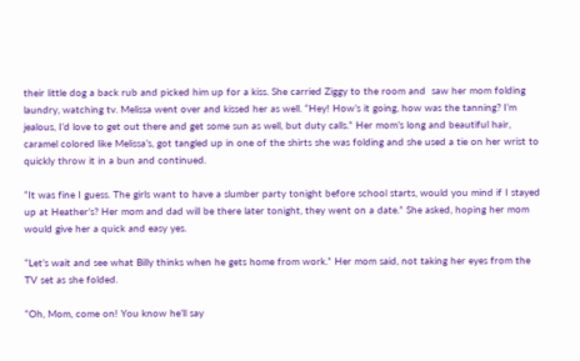their little dog a back rub and picked him up for a kiss. She carried Ziggy to the room and  saw her mom folding laundry, watching tv. Melissa went over and kissed her as well. “Hey! How’s it going, how was the tanning? I’m jealous, I’d love to get out there and get some sun as well, but duty calls.” Her mom’s long and beautiful hair, caramel colored like Melissa’s, got tangled up in one of the shirts she was folding and she used a tie on her wrist to quickly throw it in a bun and continued.

“It was fine I guess. The girls want to have a slumber party tonight before school starts, would you mind if I stayed up at Heather’s? Her mom and dad will be there later tonight, they went on a date.” She asked, hoping her mom would give her a quick and easy yes.

“Let’s wait and see what Billy thinks when he gets home from work.” Her mom said, not taking her eyes from the TV set as she folded.

“Oh, Mom, come on! You know he’ll say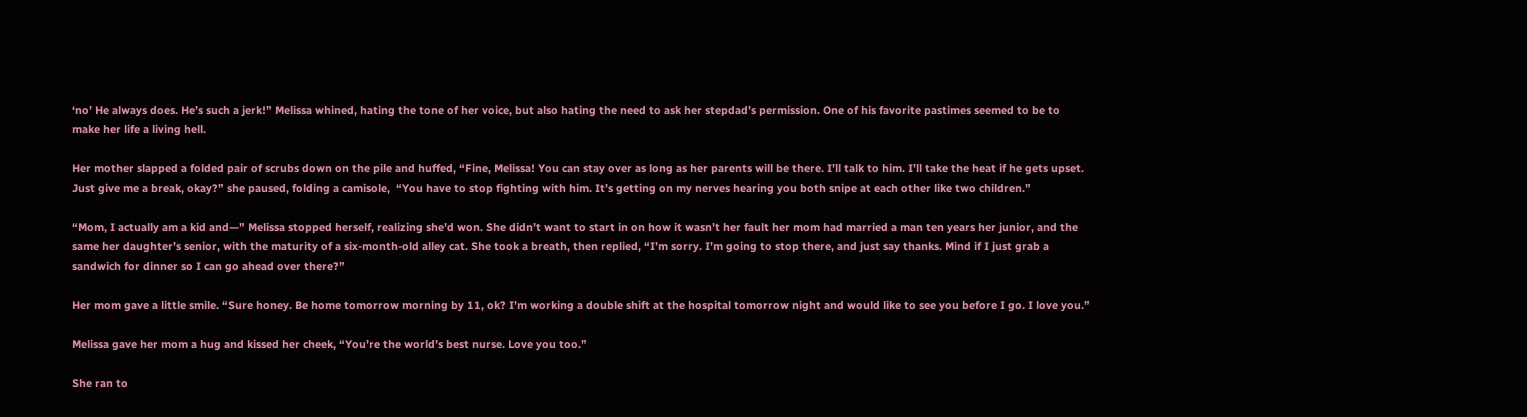‘no’ He always does. He’s such a jerk!” Melissa whined, hating the tone of her voice, but also hating the need to ask her stepdad’s permission. One of his favorite pastimes seemed to be to make her life a living hell.

Her mother slapped a folded pair of scrubs down on the pile and huffed, “Fine, Melissa! You can stay over as long as her parents will be there. I’ll talk to him. I’ll take the heat if he gets upset. Just give me a break, okay?” she paused, folding a camisole,  “You have to stop fighting with him. It’s getting on my nerves hearing you both snipe at each other like two children.”

“Mom, I actually am a kid and—” Melissa stopped herself, realizing she’d won. She didn’t want to start in on how it wasn’t her fault her mom had married a man ten years her junior, and the same her daughter’s senior, with the maturity of a six-month-old alley cat. She took a breath, then replied, “I’m sorry. I’m going to stop there, and just say thanks. Mind if I just grab a sandwich for dinner so I can go ahead over there?”

Her mom gave a little smile. “Sure honey. Be home tomorrow morning by 11, ok? I’m working a double shift at the hospital tomorrow night and would like to see you before I go. I love you.”

Melissa gave her mom a hug and kissed her cheek, “You’re the world’s best nurse. Love you too.”

She ran to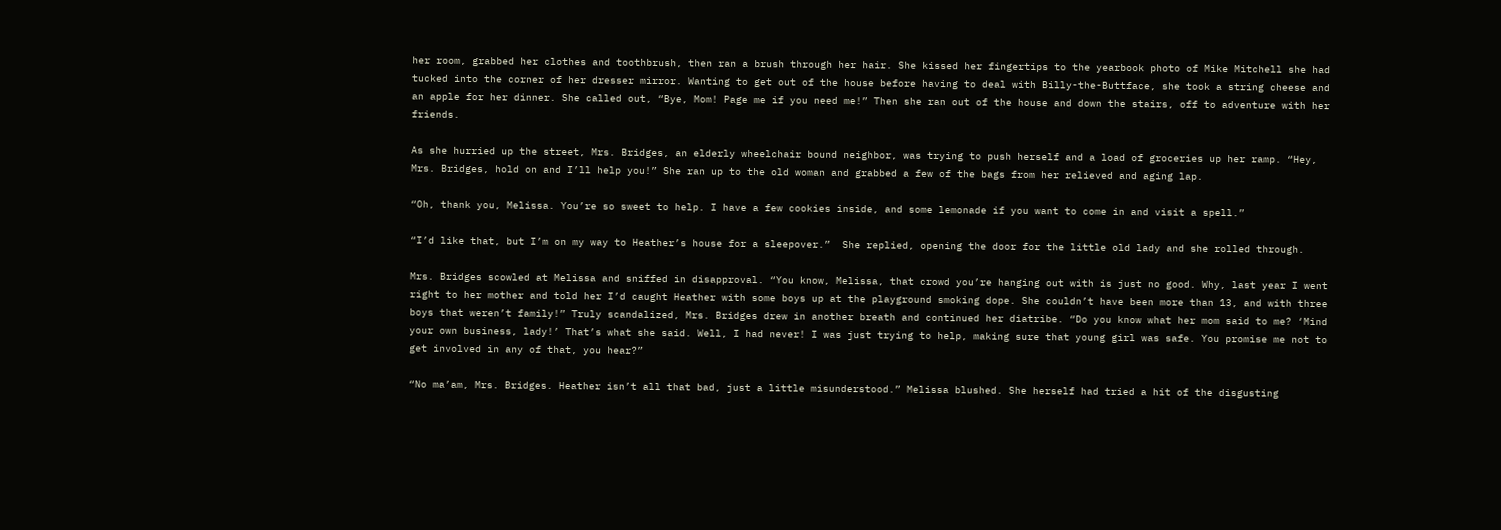her room, grabbed her clothes and toothbrush, then ran a brush through her hair. She kissed her fingertips to the yearbook photo of Mike Mitchell she had tucked into the corner of her dresser mirror. Wanting to get out of the house before having to deal with Billy-the-Buttface, she took a string cheese and an apple for her dinner. She called out, “Bye, Mom! Page me if you need me!” Then she ran out of the house and down the stairs, off to adventure with her friends.

As she hurried up the street, Mrs. Bridges, an elderly wheelchair bound neighbor, was trying to push herself and a load of groceries up her ramp. “Hey, Mrs. Bridges, hold on and I’ll help you!” She ran up to the old woman and grabbed a few of the bags from her relieved and aging lap.

“Oh, thank you, Melissa. You’re so sweet to help. I have a few cookies inside, and some lemonade if you want to come in and visit a spell.”

“I’d like that, but I’m on my way to Heather’s house for a sleepover.”  She replied, opening the door for the little old lady and she rolled through.

Mrs. Bridges scowled at Melissa and sniffed in disapproval. “You know, Melissa, that crowd you’re hanging out with is just no good. Why, last year I went right to her mother and told her I’d caught Heather with some boys up at the playground smoking dope. She couldn’t have been more than 13, and with three boys that weren’t family!” Truly scandalized, Mrs. Bridges drew in another breath and continued her diatribe. “Do you know what her mom said to me? ‘Mind your own business, lady!’ That’s what she said. Well, I had never! I was just trying to help, making sure that young girl was safe. You promise me not to get involved in any of that, you hear?”

“No ma’am, Mrs. Bridges. Heather isn’t all that bad, just a little misunderstood.” Melissa blushed. She herself had tried a hit of the disgusting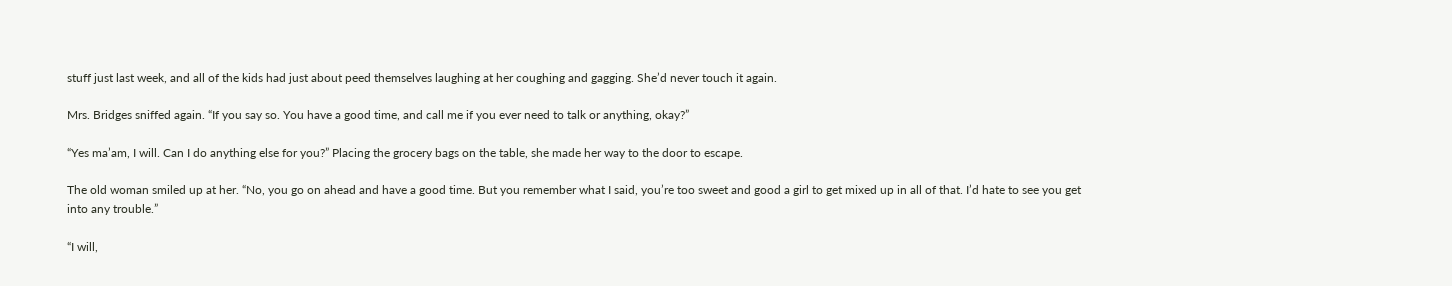stuff just last week, and all of the kids had just about peed themselves laughing at her coughing and gagging. She’d never touch it again.

Mrs. Bridges sniffed again. “If you say so. You have a good time, and call me if you ever need to talk or anything, okay?”

“Yes ma’am, I will. Can I do anything else for you?” Placing the grocery bags on the table, she made her way to the door to escape.

The old woman smiled up at her. “No, you go on ahead and have a good time. But you remember what I said, you’re too sweet and good a girl to get mixed up in all of that. I’d hate to see you get into any trouble.”

“I will,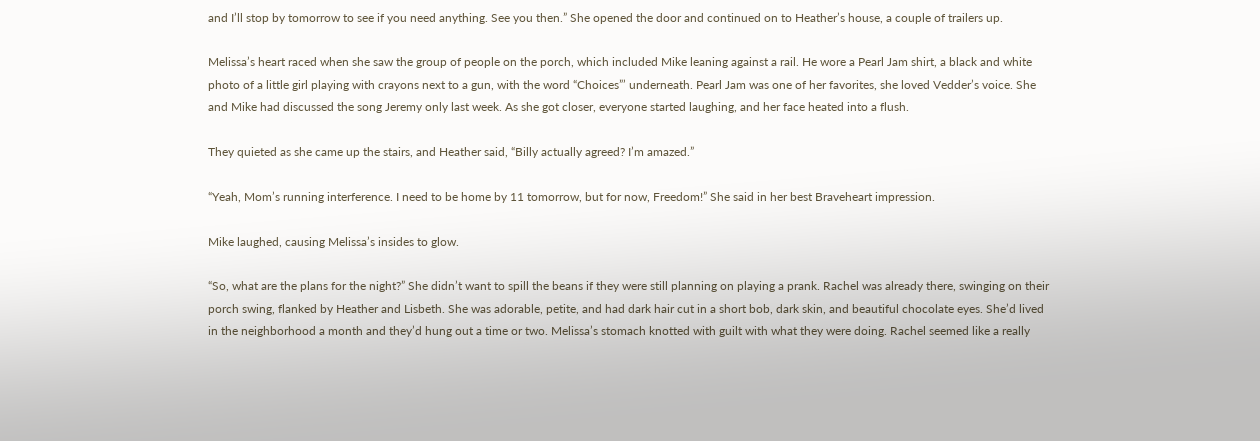and I’ll stop by tomorrow to see if you need anything. See you then.” She opened the door and continued on to Heather’s house, a couple of trailers up.

Melissa’s heart raced when she saw the group of people on the porch, which included Mike leaning against a rail. He wore a Pearl Jam shirt, a black and white photo of a little girl playing with crayons next to a gun, with the word “Choices”’ underneath. Pearl Jam was one of her favorites, she loved Vedder’s voice. She and Mike had discussed the song Jeremy only last week. As she got closer, everyone started laughing, and her face heated into a flush.

They quieted as she came up the stairs, and Heather said, “Billy actually agreed? I’m amazed.”

“Yeah, Mom’s running interference. I need to be home by 11 tomorrow, but for now, Freedom!” She said in her best Braveheart impression.

Mike laughed, causing Melissa’s insides to glow.

“So, what are the plans for the night?” She didn’t want to spill the beans if they were still planning on playing a prank. Rachel was already there, swinging on their porch swing, flanked by Heather and Lisbeth. She was adorable, petite, and had dark hair cut in a short bob, dark skin, and beautiful chocolate eyes. She’d lived in the neighborhood a month and they’d hung out a time or two. Melissa’s stomach knotted with guilt with what they were doing. Rachel seemed like a really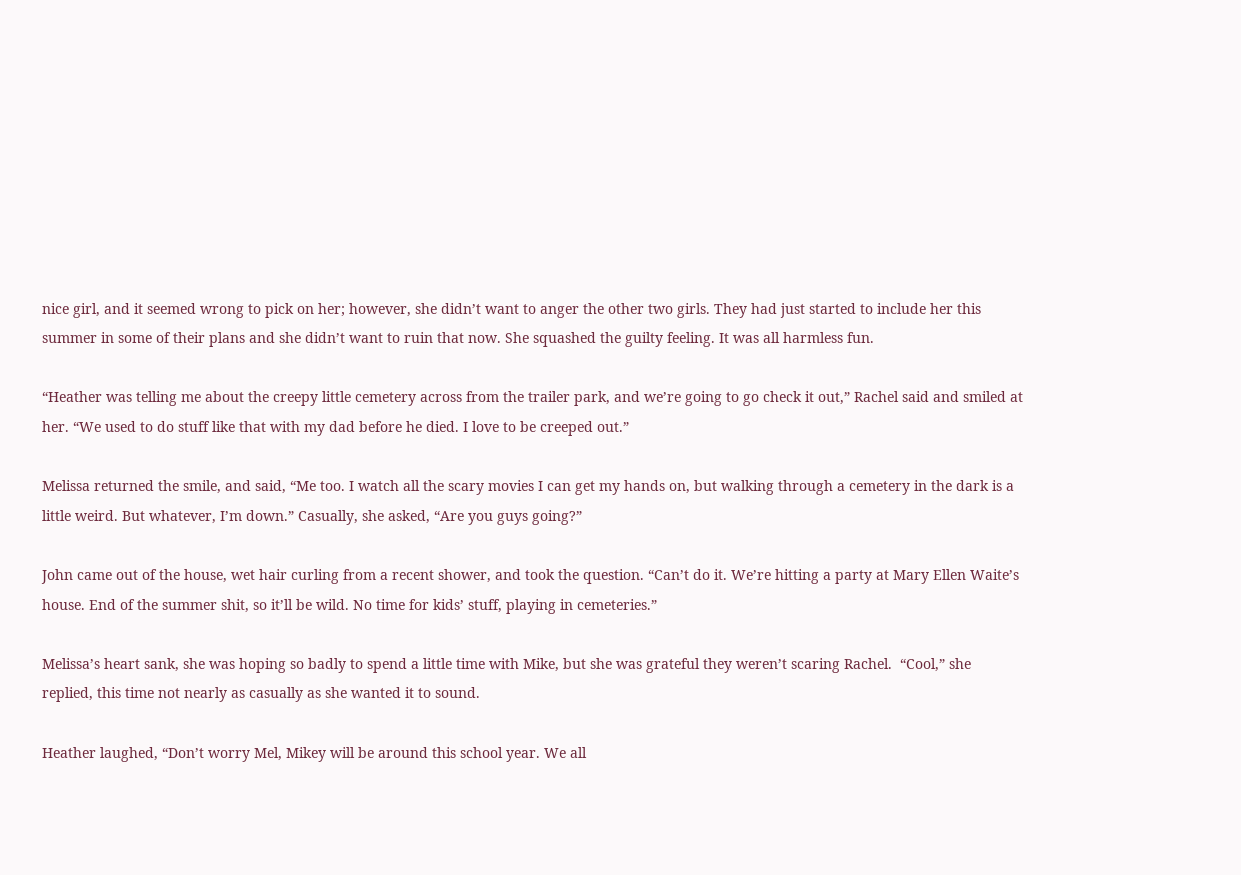nice girl, and it seemed wrong to pick on her; however, she didn’t want to anger the other two girls. They had just started to include her this summer in some of their plans and she didn’t want to ruin that now. She squashed the guilty feeling. It was all harmless fun.

“Heather was telling me about the creepy little cemetery across from the trailer park, and we’re going to go check it out,” Rachel said and smiled at her. “We used to do stuff like that with my dad before he died. I love to be creeped out.”

Melissa returned the smile, and said, “Me too. I watch all the scary movies I can get my hands on, but walking through a cemetery in the dark is a little weird. But whatever, I’m down.” Casually, she asked, “Are you guys going?”

John came out of the house, wet hair curling from a recent shower, and took the question. “Can’t do it. We’re hitting a party at Mary Ellen Waite’s house. End of the summer shit, so it’ll be wild. No time for kids’ stuff, playing in cemeteries.”

Melissa’s heart sank, she was hoping so badly to spend a little time with Mike, but she was grateful they weren’t scaring Rachel.  “Cool,” she replied, this time not nearly as casually as she wanted it to sound.

Heather laughed, “Don’t worry Mel, Mikey will be around this school year. We all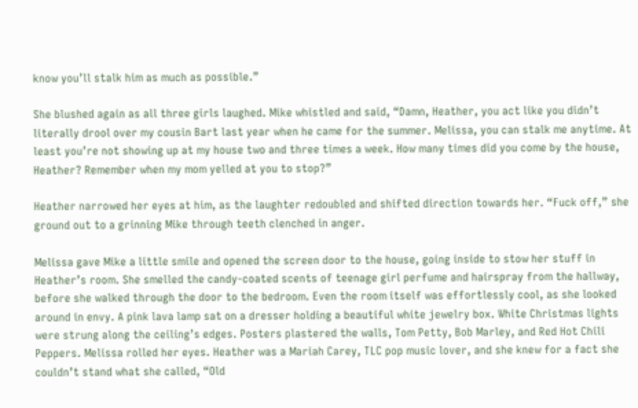know you’ll stalk him as much as possible.”

She blushed again as all three girls laughed. Mike whistled and said, “Damn, Heather, you act like you didn’t literally drool over my cousin Bart last year when he came for the summer. Melissa, you can stalk me anytime. At least you’re not showing up at my house two and three times a week. How many times did you come by the house, Heather? Remember when my mom yelled at you to stop?”

Heather narrowed her eyes at him, as the laughter redoubled and shifted direction towards her. “Fuck off,” she ground out to a grinning Mike through teeth clenched in anger.

Melissa gave Mike a little smile and opened the screen door to the house, going inside to stow her stuff in Heather’s room. She smelled the candy-coated scents of teenage girl perfume and hairspray from the hallway, before she walked through the door to the bedroom. Even the room itself was effortlessly cool, as she looked around in envy. A pink lava lamp sat on a dresser holding a beautiful white jewelry box. White Christmas lights were strung along the ceiling’s edges. Posters plastered the walls, Tom Petty, Bob Marley, and Red Hot Chili Peppers. Melissa rolled her eyes. Heather was a Mariah Carey, TLC pop music lover, and she knew for a fact she couldn’t stand what she called, “Old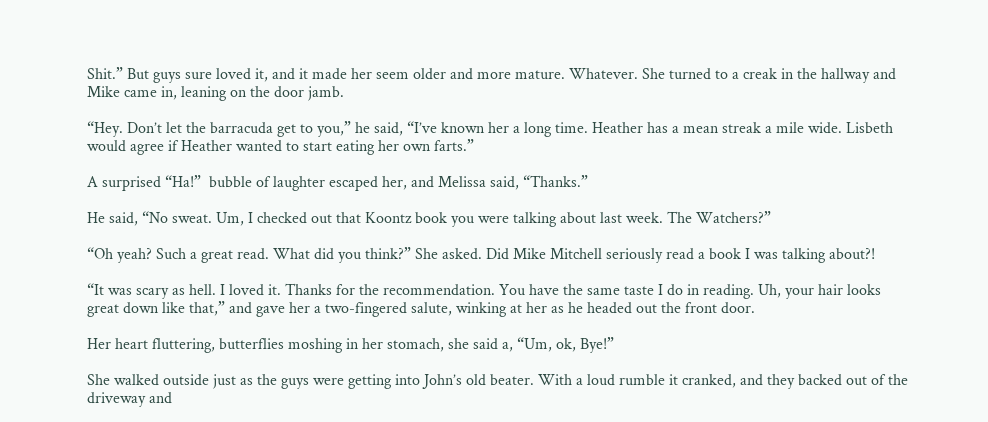Shit.” But guys sure loved it, and it made her seem older and more mature. Whatever. She turned to a creak in the hallway and Mike came in, leaning on the door jamb.

“Hey. Don’t let the barracuda get to you,” he said, “I’ve known her a long time. Heather has a mean streak a mile wide. Lisbeth would agree if Heather wanted to start eating her own farts.”

A surprised “Ha!”  bubble of laughter escaped her, and Melissa said, “Thanks.”

He said, “No sweat. Um, I checked out that Koontz book you were talking about last week. The Watchers?”

“Oh yeah? Such a great read. What did you think?” She asked. Did Mike Mitchell seriously read a book I was talking about?!

“It was scary as hell. I loved it. Thanks for the recommendation. You have the same taste I do in reading. Uh, your hair looks great down like that,” and gave her a two-fingered salute, winking at her as he headed out the front door.

Her heart fluttering, butterflies moshing in her stomach, she said a, “Um, ok, Bye!”

She walked outside just as the guys were getting into John’s old beater. With a loud rumble it cranked, and they backed out of the driveway and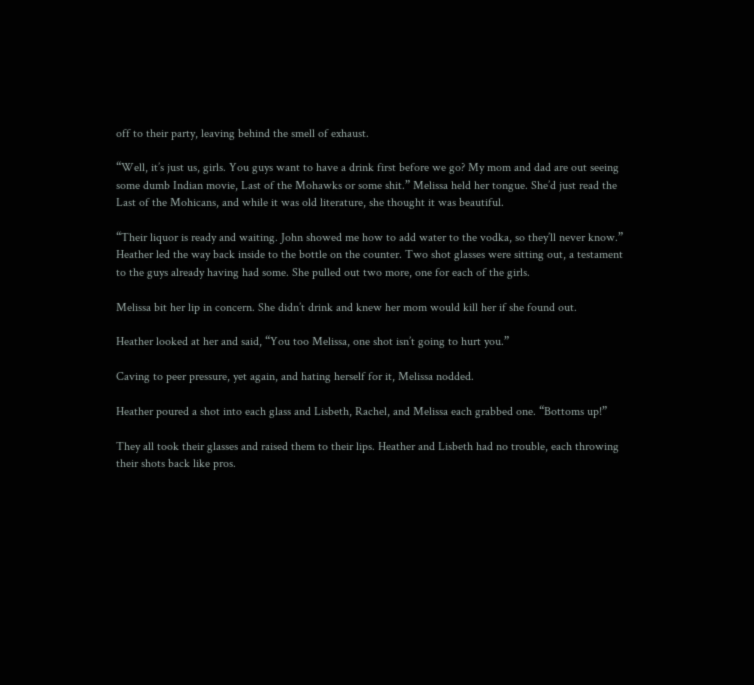off to their party, leaving behind the smell of exhaust.

“Well, it’s just us, girls. You guys want to have a drink first before we go? My mom and dad are out seeing some dumb Indian movie, Last of the Mohawks or some shit.” Melissa held her tongue. She’d just read the Last of the Mohicans, and while it was old literature, she thought it was beautiful.

“Their liquor is ready and waiting. John showed me how to add water to the vodka, so they’ll never know.” Heather led the way back inside to the bottle on the counter. Two shot glasses were sitting out, a testament to the guys already having had some. She pulled out two more, one for each of the girls.

Melissa bit her lip in concern. She didn’t drink and knew her mom would kill her if she found out.

Heather looked at her and said, “You too Melissa, one shot isn’t going to hurt you.”

Caving to peer pressure, yet again, and hating herself for it, Melissa nodded.

Heather poured a shot into each glass and Lisbeth, Rachel, and Melissa each grabbed one. “Bottoms up!”

They all took their glasses and raised them to their lips. Heather and Lisbeth had no trouble, each throwing their shots back like pros.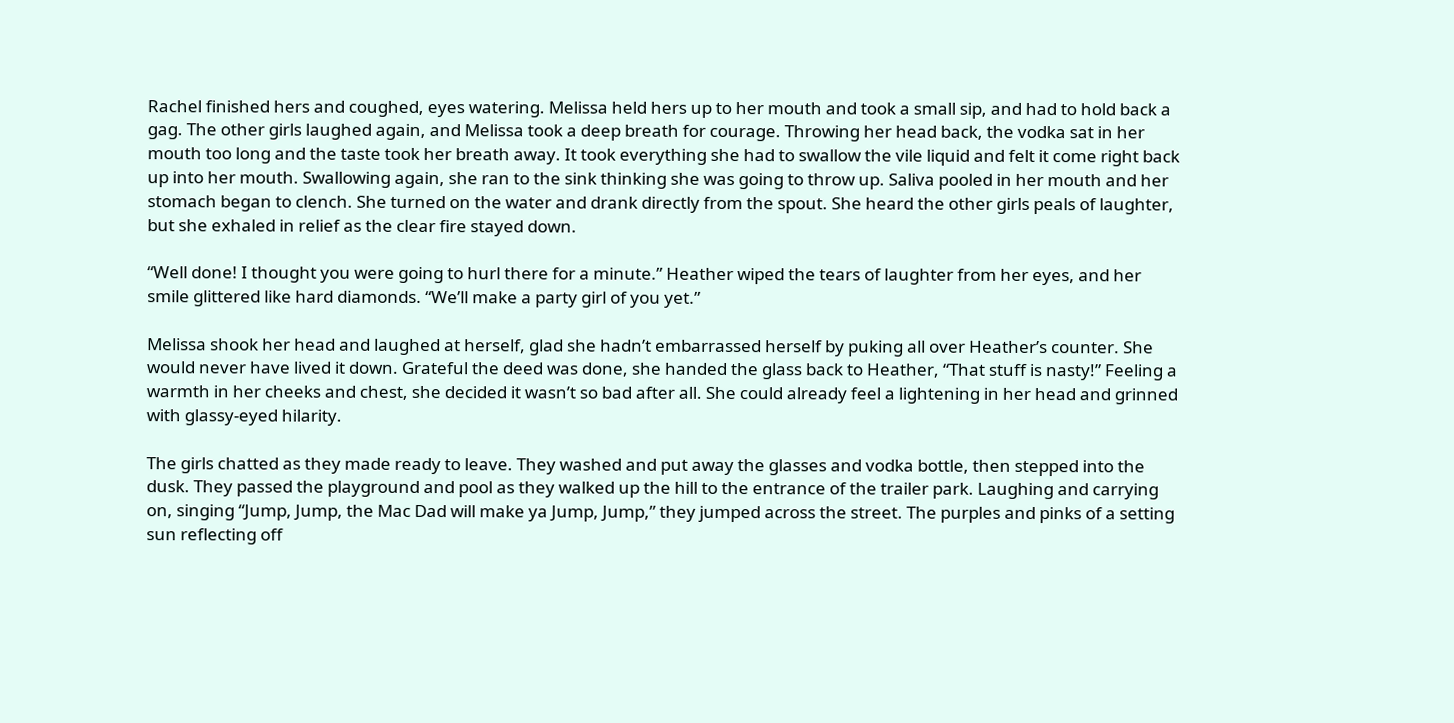Rachel finished hers and coughed, eyes watering. Melissa held hers up to her mouth and took a small sip, and had to hold back a gag. The other girls laughed again, and Melissa took a deep breath for courage. Throwing her head back, the vodka sat in her mouth too long and the taste took her breath away. It took everything she had to swallow the vile liquid and felt it come right back up into her mouth. Swallowing again, she ran to the sink thinking she was going to throw up. Saliva pooled in her mouth and her stomach began to clench. She turned on the water and drank directly from the spout. She heard the other girls peals of laughter, but she exhaled in relief as the clear fire stayed down.

“Well done! I thought you were going to hurl there for a minute.” Heather wiped the tears of laughter from her eyes, and her smile glittered like hard diamonds. “We’ll make a party girl of you yet.”

Melissa shook her head and laughed at herself, glad she hadn’t embarrassed herself by puking all over Heather’s counter. She would never have lived it down. Grateful the deed was done, she handed the glass back to Heather, “That stuff is nasty!” Feeling a warmth in her cheeks and chest, she decided it wasn’t so bad after all. She could already feel a lightening in her head and grinned with glassy-eyed hilarity.

The girls chatted as they made ready to leave. They washed and put away the glasses and vodka bottle, then stepped into the dusk. They passed the playground and pool as they walked up the hill to the entrance of the trailer park. Laughing and carrying on, singing “Jump, Jump, the Mac Dad will make ya Jump, Jump,” they jumped across the street. The purples and pinks of a setting sun reflecting off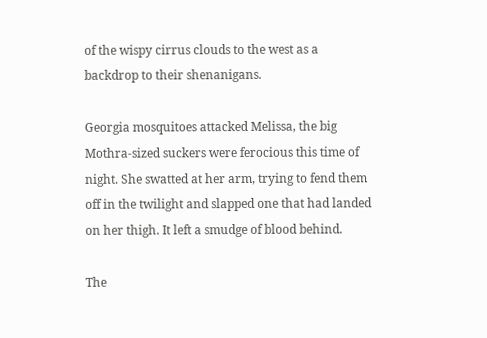of the wispy cirrus clouds to the west as a backdrop to their shenanigans.

Georgia mosquitoes attacked Melissa, the big Mothra-sized suckers were ferocious this time of night. She swatted at her arm, trying to fend them off in the twilight and slapped one that had landed on her thigh. It left a smudge of blood behind.

The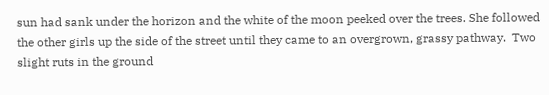sun had sank under the horizon and the white of the moon peeked over the trees. She followed the other girls up the side of the street until they came to an overgrown, grassy pathway.  Two slight ruts in the ground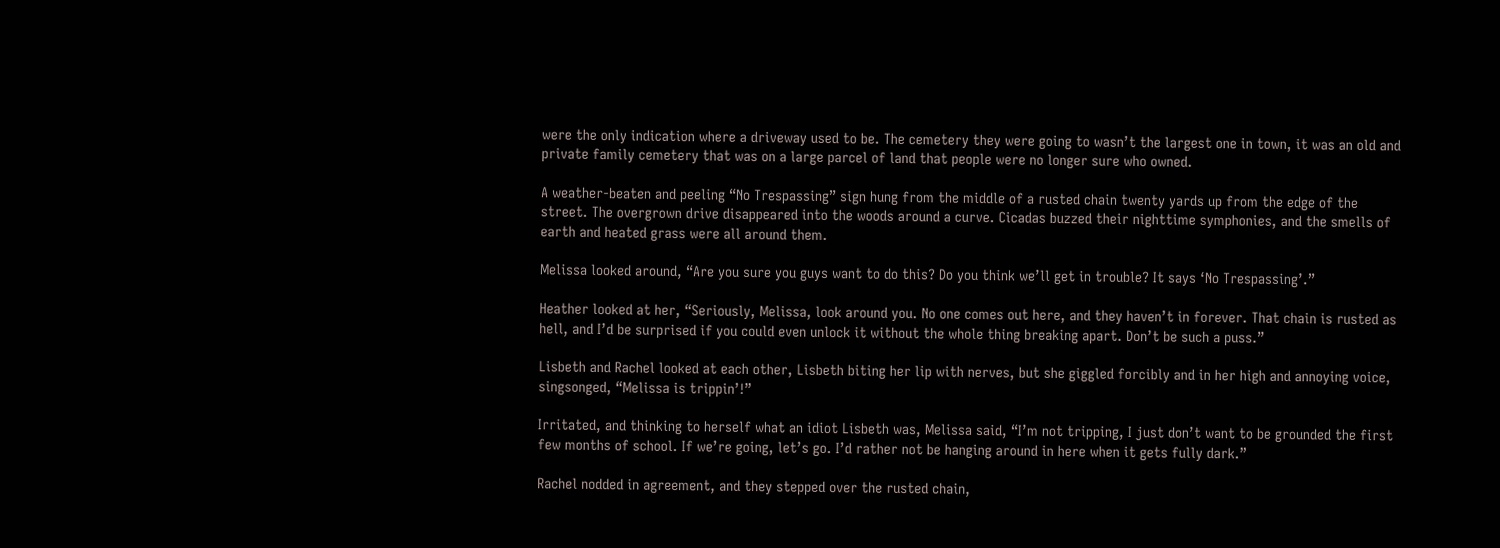were the only indication where a driveway used to be. The cemetery they were going to wasn’t the largest one in town, it was an old and private family cemetery that was on a large parcel of land that people were no longer sure who owned.

A weather-beaten and peeling “No Trespassing” sign hung from the middle of a rusted chain twenty yards up from the edge of the street. The overgrown drive disappeared into the woods around a curve. Cicadas buzzed their nighttime symphonies, and the smells of earth and heated grass were all around them.

Melissa looked around, “Are you sure you guys want to do this? Do you think we’ll get in trouble? It says ‘No Trespassing’.”

Heather looked at her, “Seriously, Melissa, look around you. No one comes out here, and they haven’t in forever. That chain is rusted as hell, and I’d be surprised if you could even unlock it without the whole thing breaking apart. Don’t be such a puss.”

Lisbeth and Rachel looked at each other, Lisbeth biting her lip with nerves, but she giggled forcibly and in her high and annoying voice, singsonged, “Melissa is trippin’!”

Irritated, and thinking to herself what an idiot Lisbeth was, Melissa said, “I’m not tripping, I just don’t want to be grounded the first few months of school. If we’re going, let’s go. I’d rather not be hanging around in here when it gets fully dark.”

Rachel nodded in agreement, and they stepped over the rusted chain,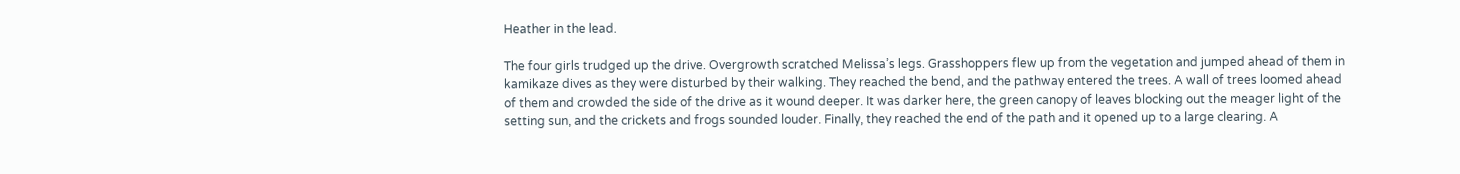Heather in the lead.

The four girls trudged up the drive. Overgrowth scratched Melissa’s legs. Grasshoppers flew up from the vegetation and jumped ahead of them in kamikaze dives as they were disturbed by their walking. They reached the bend, and the pathway entered the trees. A wall of trees loomed ahead of them and crowded the side of the drive as it wound deeper. It was darker here, the green canopy of leaves blocking out the meager light of the setting sun, and the crickets and frogs sounded louder. Finally, they reached the end of the path and it opened up to a large clearing. A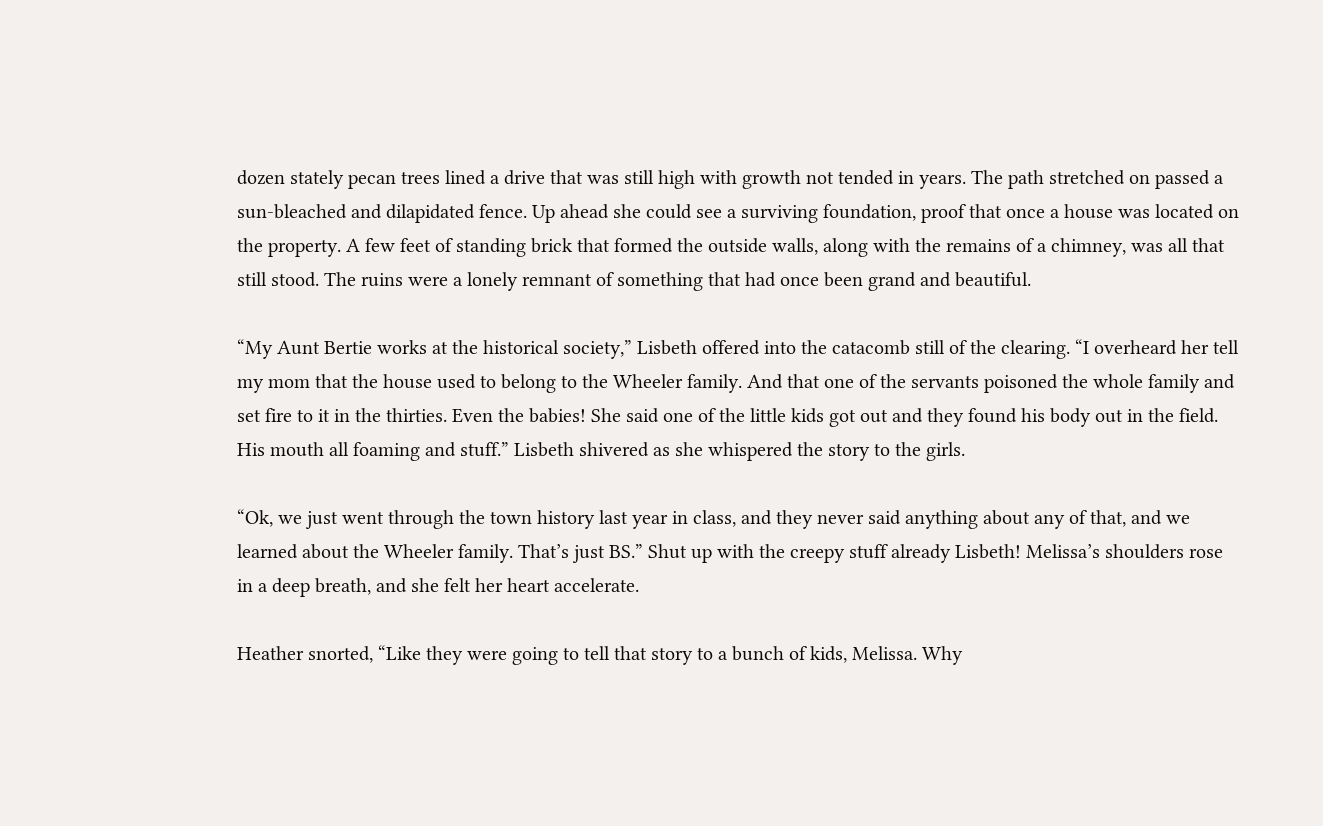dozen stately pecan trees lined a drive that was still high with growth not tended in years. The path stretched on passed a sun-bleached and dilapidated fence. Up ahead she could see a surviving foundation, proof that once a house was located on the property. A few feet of standing brick that formed the outside walls, along with the remains of a chimney, was all that still stood. The ruins were a lonely remnant of something that had once been grand and beautiful.

“My Aunt Bertie works at the historical society,” Lisbeth offered into the catacomb still of the clearing. “I overheard her tell my mom that the house used to belong to the Wheeler family. And that one of the servants poisoned the whole family and set fire to it in the thirties. Even the babies! She said one of the little kids got out and they found his body out in the field. His mouth all foaming and stuff.” Lisbeth shivered as she whispered the story to the girls.

“Ok, we just went through the town history last year in class, and they never said anything about any of that, and we learned about the Wheeler family. That’s just BS.” Shut up with the creepy stuff already Lisbeth! Melissa’s shoulders rose in a deep breath, and she felt her heart accelerate.

Heather snorted, “Like they were going to tell that story to a bunch of kids, Melissa. Why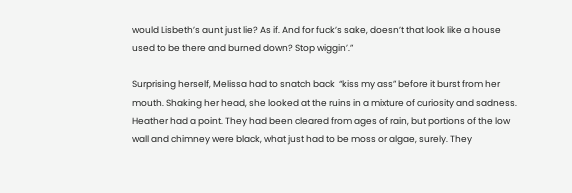would Lisbeth’s aunt just lie? As if. And for fuck’s sake, doesn’t that look like a house used to be there and burned down? Stop wiggin’.”

Surprising herself, Melissa had to snatch back  “kiss my ass” before it burst from her mouth. Shaking her head, she looked at the ruins in a mixture of curiosity and sadness. Heather had a point. They had been cleared from ages of rain, but portions of the low wall and chimney were black, what just had to be moss or algae, surely. They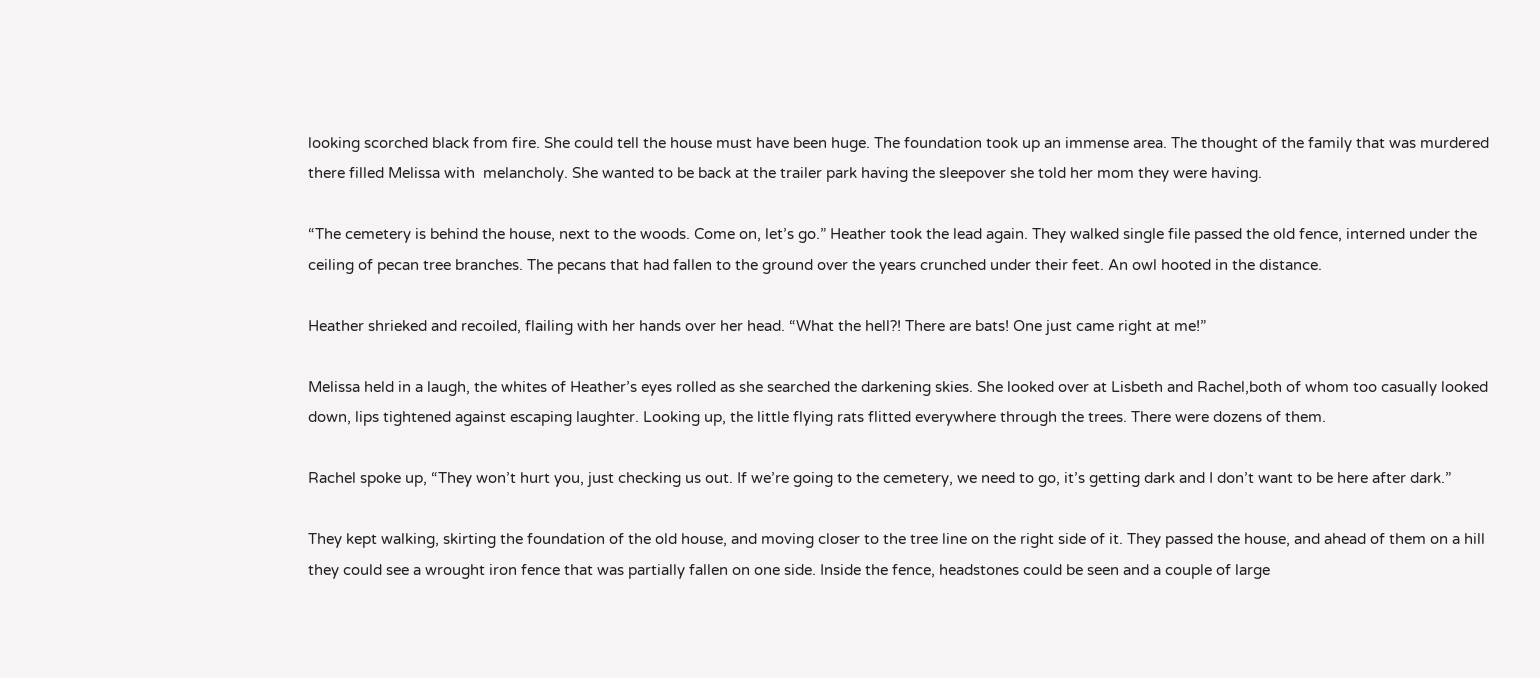looking scorched black from fire. She could tell the house must have been huge. The foundation took up an immense area. The thought of the family that was murdered there filled Melissa with  melancholy. She wanted to be back at the trailer park having the sleepover she told her mom they were having.

“The cemetery is behind the house, next to the woods. Come on, let’s go.” Heather took the lead again. They walked single file passed the old fence, interned under the ceiling of pecan tree branches. The pecans that had fallen to the ground over the years crunched under their feet. An owl hooted in the distance.

Heather shrieked and recoiled, flailing with her hands over her head. “What the hell?! There are bats! One just came right at me!”

Melissa held in a laugh, the whites of Heather’s eyes rolled as she searched the darkening skies. She looked over at Lisbeth and Rachel,both of whom too casually looked down, lips tightened against escaping laughter. Looking up, the little flying rats flitted everywhere through the trees. There were dozens of them.

Rachel spoke up, “They won’t hurt you, just checking us out. If we’re going to the cemetery, we need to go, it’s getting dark and I don’t want to be here after dark.”

They kept walking, skirting the foundation of the old house, and moving closer to the tree line on the right side of it. They passed the house, and ahead of them on a hill they could see a wrought iron fence that was partially fallen on one side. Inside the fence, headstones could be seen and a couple of large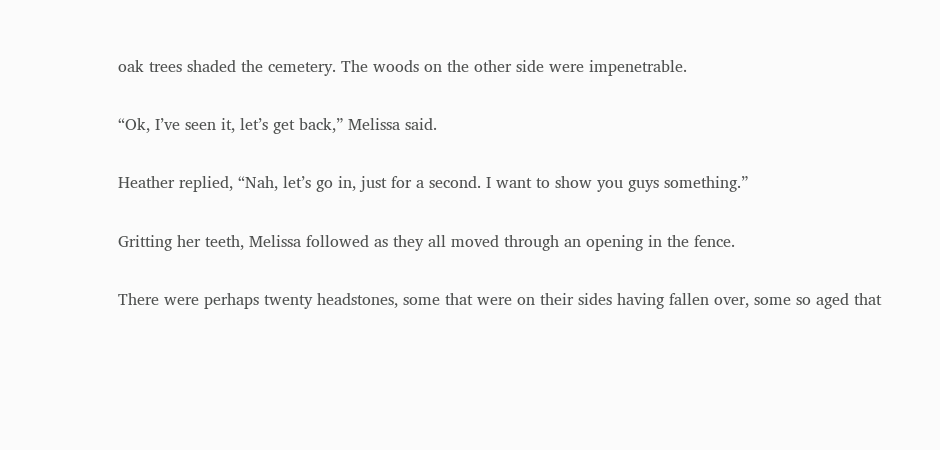oak trees shaded the cemetery. The woods on the other side were impenetrable.

“Ok, I’ve seen it, let’s get back,” Melissa said.

Heather replied, “Nah, let’s go in, just for a second. I want to show you guys something.”

Gritting her teeth, Melissa followed as they all moved through an opening in the fence.

There were perhaps twenty headstones, some that were on their sides having fallen over, some so aged that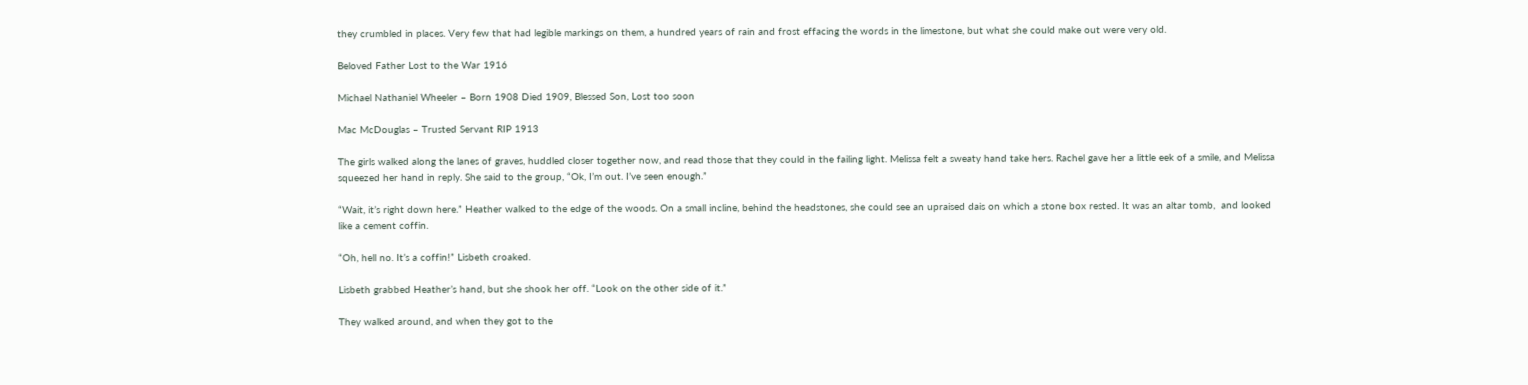they crumbled in places. Very few that had legible markings on them, a hundred years of rain and frost effacing the words in the limestone, but what she could make out were very old.

Beloved Father Lost to the War 1916

Michael Nathaniel Wheeler – Born 1908 Died 1909, Blessed Son, Lost too soon

Mac McDouglas – Trusted Servant RIP 1913

The girls walked along the lanes of graves, huddled closer together now, and read those that they could in the failing light. Melissa felt a sweaty hand take hers. Rachel gave her a little eek of a smile, and Melissa squeezed her hand in reply. She said to the group, “Ok, I’m out. I’ve seen enough.”

“Wait, it’s right down here.” Heather walked to the edge of the woods. On a small incline, behind the headstones, she could see an upraised dais on which a stone box rested. It was an altar tomb,  and looked like a cement coffin.

“Oh, hell no. It’s a coffin!” Lisbeth croaked.

Lisbeth grabbed Heather’s hand, but she shook her off. “Look on the other side of it.”

They walked around, and when they got to the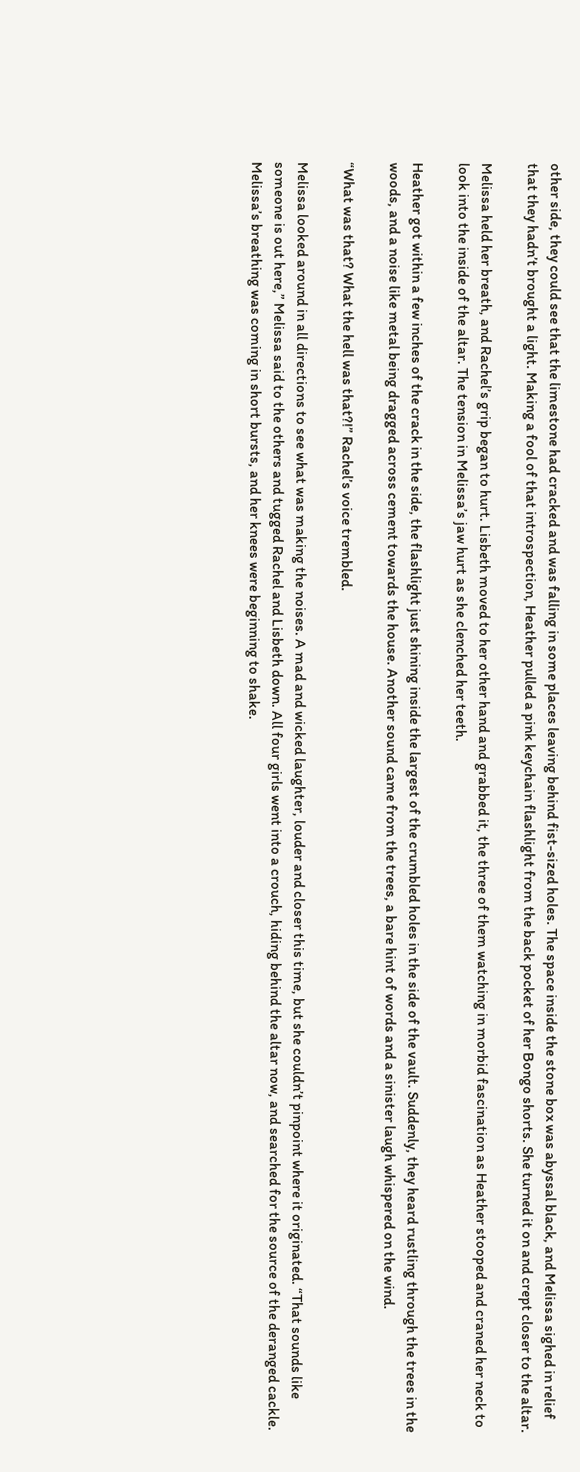other side, they could see that the limestone had cracked and was falling in some places leaving behind fist-sized holes. The space inside the stone box was abyssal black, and Melissa sighed in relief that they hadn’t brought a light. Making a fool of that introspection, Heather pulled a pink keychain flashlight from the back pocket of her Bongo shorts. She turned it on and crept closer to the altar.

Melissa held her breath, and Rachel’s grip began to hurt. Lisbeth moved to her other hand and grabbed it, the three of them watching in morbid fascination as Heather stooped and craned her neck to look into the inside of the altar. The tension in Melissa’s jaw hurt as she clenched her teeth.

Heather got within a few inches of the crack in the side, the flashlight just shining inside the largest of the crumbled holes in the side of the vault. Suddenly, they heard rustling through the trees in the woods, and a noise like metal being dragged across cement towards the house. Another sound came from the trees, a bare hint of words and a sinister laugh whispered on the wind.

“What was that? What the hell was that?!” Rachel’s voice trembled.

Melissa looked around in all directions to see what was making the noises. A mad and wicked laughter, louder and closer this time, but she couldn’t pinpoint where it originated. “That sounds like someone is out here,” Melissa said to the others and tugged Rachel and Lisbeth down. All four girls went into a crouch, hiding behind the altar now, and searched for the source of the deranged cackle. Melissa’s breathing was coming in short bursts, and her knees were beginning to shake.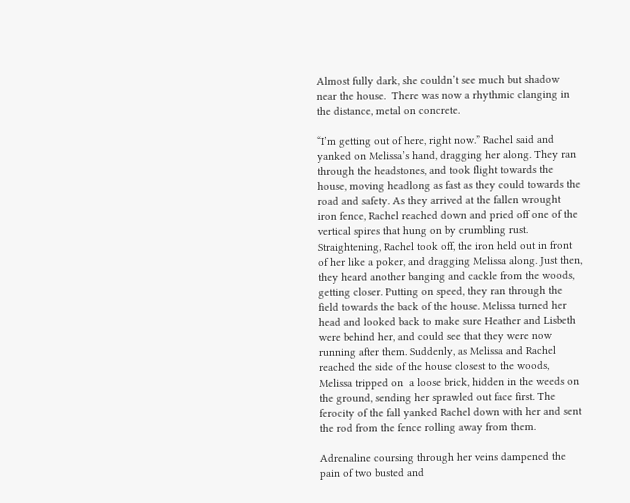Almost fully dark, she couldn’t see much but shadow near the house.  There was now a rhythmic clanging in the distance, metal on concrete.

“I’m getting out of here, right now.” Rachel said and  yanked on Melissa’s hand, dragging her along. They ran through the headstones, and took flight towards the house, moving headlong as fast as they could towards the road and safety. As they arrived at the fallen wrought iron fence, Rachel reached down and pried off one of the vertical spires that hung on by crumbling rust. Straightening, Rachel took off, the iron held out in front of her like a poker, and dragging Melissa along. Just then, they heard another banging and cackle from the woods, getting closer. Putting on speed, they ran through the field towards the back of the house. Melissa turned her head and looked back to make sure Heather and Lisbeth were behind her, and could see that they were now running after them. Suddenly, as Melissa and Rachel reached the side of the house closest to the woods, Melissa tripped on  a loose brick, hidden in the weeds on the ground, sending her sprawled out face first. The ferocity of the fall yanked Rachel down with her and sent the rod from the fence rolling away from them.

Adrenaline coursing through her veins dampened the pain of two busted and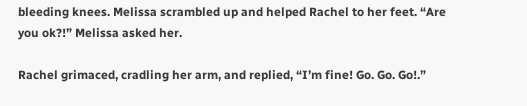bleeding knees. Melissa scrambled up and helped Rachel to her feet. “Are you ok?!” Melissa asked her.

Rachel grimaced, cradling her arm, and replied, “I’m fine! Go. Go. Go!.”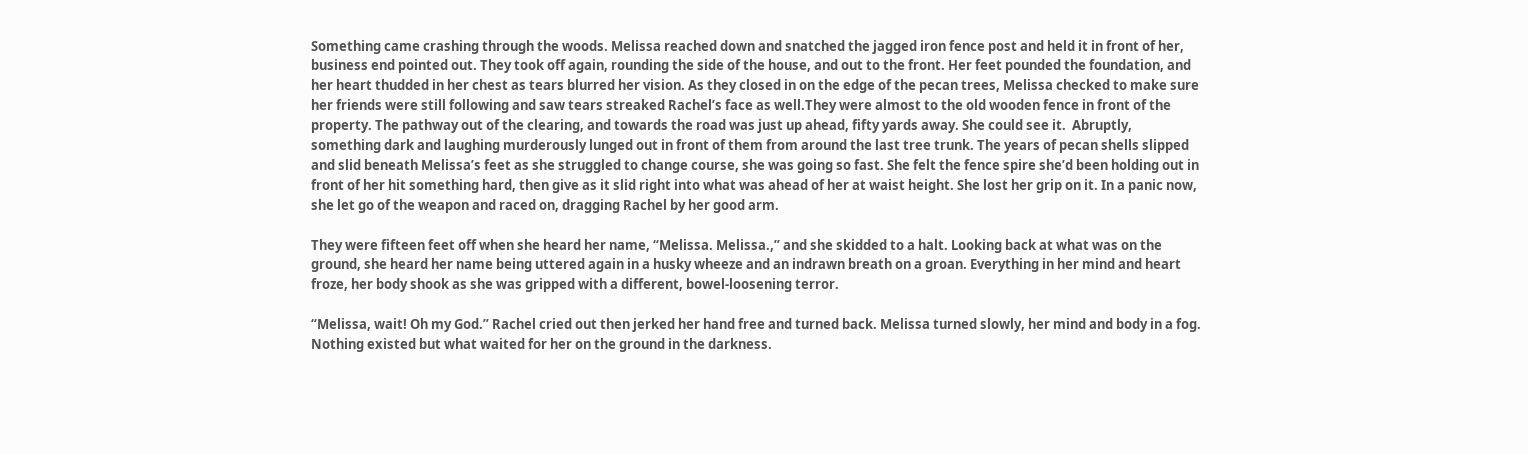Something came crashing through the woods. Melissa reached down and snatched the jagged iron fence post and held it in front of her, business end pointed out. They took off again, rounding the side of the house, and out to the front. Her feet pounded the foundation, and her heart thudded in her chest as tears blurred her vision. As they closed in on the edge of the pecan trees, Melissa checked to make sure her friends were still following and saw tears streaked Rachel’s face as well.They were almost to the old wooden fence in front of the property. The pathway out of the clearing, and towards the road was just up ahead, fifty yards away. She could see it.  Abruptly, something dark and laughing murderously lunged out in front of them from around the last tree trunk. The years of pecan shells slipped and slid beneath Melissa’s feet as she struggled to change course, she was going so fast. She felt the fence spire she’d been holding out in front of her hit something hard, then give as it slid right into what was ahead of her at waist height. She lost her grip on it. In a panic now, she let go of the weapon and raced on, dragging Rachel by her good arm.

They were fifteen feet off when she heard her name, “Melissa. Melissa.,” and she skidded to a halt. Looking back at what was on the ground, she heard her name being uttered again in a husky wheeze and an indrawn breath on a groan. Everything in her mind and heart froze, her body shook as she was gripped with a different, bowel-loosening terror.

“Melissa, wait! Oh my God.” Rachel cried out then jerked her hand free and turned back. Melissa turned slowly, her mind and body in a fog. Nothing existed but what waited for her on the ground in the darkness.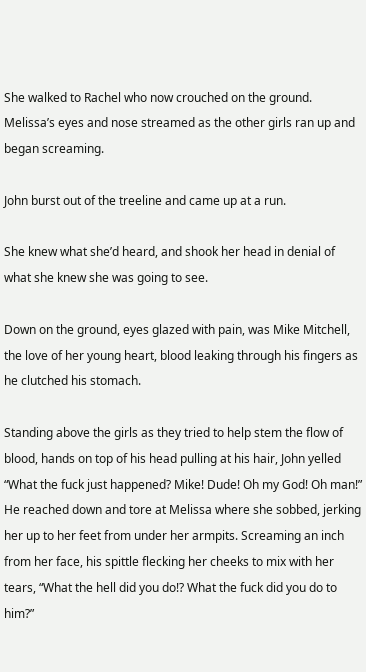She walked to Rachel who now crouched on the ground. Melissa’s eyes and nose streamed as the other girls ran up and began screaming.

John burst out of the treeline and came up at a run.

She knew what she’d heard, and shook her head in denial of what she knew she was going to see.

Down on the ground, eyes glazed with pain, was Mike Mitchell, the love of her young heart, blood leaking through his fingers as he clutched his stomach.

Standing above the girls as they tried to help stem the flow of blood, hands on top of his head pulling at his hair, John yelled “What the fuck just happened? Mike! Dude! Oh my God! Oh man!” He reached down and tore at Melissa where she sobbed, jerking her up to her feet from under her armpits. Screaming an inch from her face, his spittle flecking her cheeks to mix with her tears, “What the hell did you do!? What the fuck did you do to him?”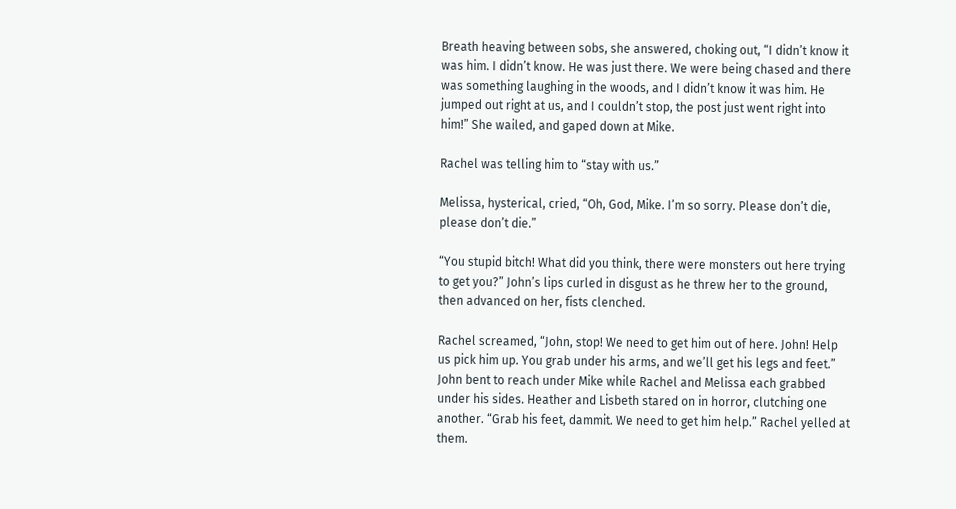Breath heaving between sobs, she answered, choking out, “I didn’t know it was him. I didn’t know. He was just there. We were being chased and there was something laughing in the woods, and I didn’t know it was him. He jumped out right at us, and I couldn’t stop, the post just went right into him!” She wailed, and gaped down at Mike.

Rachel was telling him to “stay with us.”

Melissa, hysterical, cried, “Oh, God, Mike. I’m so sorry. Please don’t die, please don’t die.”

“You stupid bitch! What did you think, there were monsters out here trying to get you?” John’s lips curled in disgust as he threw her to the ground, then advanced on her, fists clenched.

Rachel screamed, “John, stop! We need to get him out of here. John! Help us pick him up. You grab under his arms, and we’ll get his legs and feet.” John bent to reach under Mike while Rachel and Melissa each grabbed under his sides. Heather and Lisbeth stared on in horror, clutching one another. “Grab his feet, dammit. We need to get him help.” Rachel yelled at them.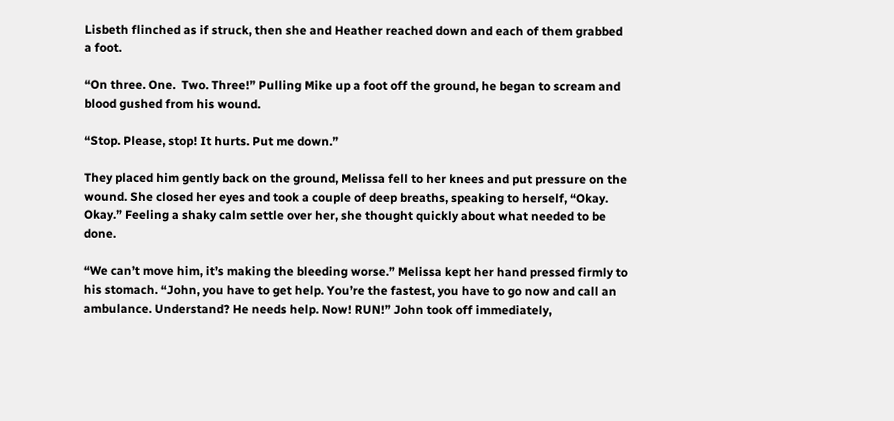Lisbeth flinched as if struck, then she and Heather reached down and each of them grabbed a foot.

“On three. One.  Two. Three!” Pulling Mike up a foot off the ground, he began to scream and blood gushed from his wound.

“Stop. Please, stop! It hurts. Put me down.”

They placed him gently back on the ground, Melissa fell to her knees and put pressure on the wound. She closed her eyes and took a couple of deep breaths, speaking to herself, “Okay. Okay.” Feeling a shaky calm settle over her, she thought quickly about what needed to be done.

“We can’t move him, it’s making the bleeding worse.” Melissa kept her hand pressed firmly to his stomach. “John, you have to get help. You’re the fastest, you have to go now and call an ambulance. Understand? He needs help. Now! RUN!” John took off immediately,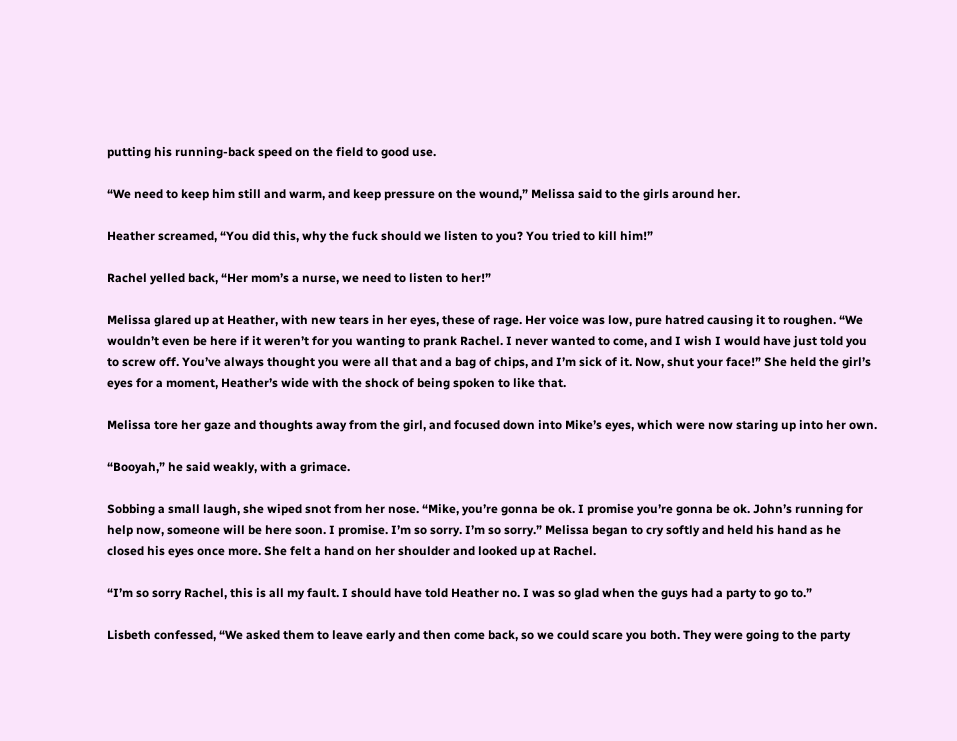putting his running-back speed on the field to good use.

“We need to keep him still and warm, and keep pressure on the wound,” Melissa said to the girls around her.

Heather screamed, “You did this, why the fuck should we listen to you? You tried to kill him!”

Rachel yelled back, “Her mom’s a nurse, we need to listen to her!”

Melissa glared up at Heather, with new tears in her eyes, these of rage. Her voice was low, pure hatred causing it to roughen. “We wouldn’t even be here if it weren’t for you wanting to prank Rachel. I never wanted to come, and I wish I would have just told you to screw off. You’ve always thought you were all that and a bag of chips, and I’m sick of it. Now, shut your face!” She held the girl’s eyes for a moment, Heather’s wide with the shock of being spoken to like that.

Melissa tore her gaze and thoughts away from the girl, and focused down into Mike’s eyes, which were now staring up into her own.

“Booyah,” he said weakly, with a grimace.

Sobbing a small laugh, she wiped snot from her nose. “Mike, you’re gonna be ok. I promise you’re gonna be ok. John’s running for help now, someone will be here soon. I promise. I’m so sorry. I’m so sorry.” Melissa began to cry softly and held his hand as he closed his eyes once more. She felt a hand on her shoulder and looked up at Rachel.

“I’m so sorry Rachel, this is all my fault. I should have told Heather no. I was so glad when the guys had a party to go to.”

Lisbeth confessed, “We asked them to leave early and then come back, so we could scare you both. They were going to the party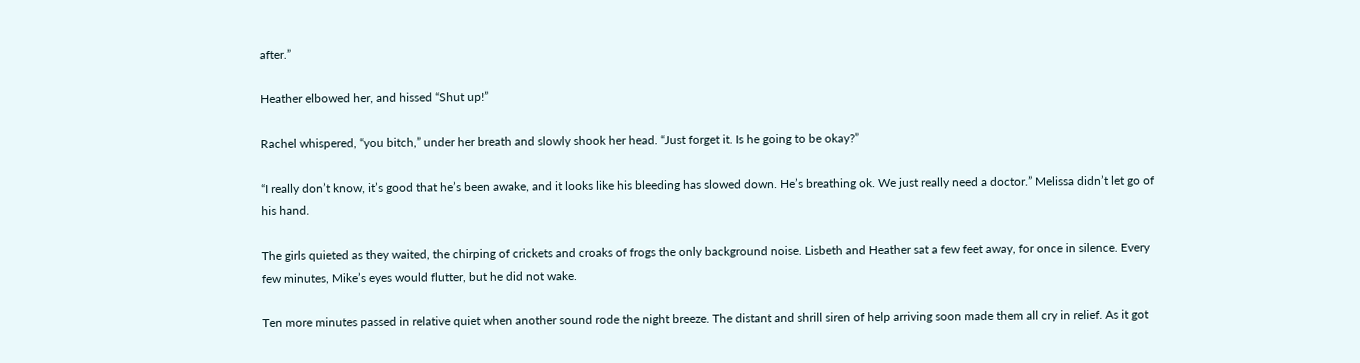after.”

Heather elbowed her, and hissed “Shut up!”

Rachel whispered, “you bitch,” under her breath and slowly shook her head. “Just forget it. Is he going to be okay?”

“I really don’t know, it’s good that he’s been awake, and it looks like his bleeding has slowed down. He’s breathing ok. We just really need a doctor.” Melissa didn’t let go of his hand.

The girls quieted as they waited, the chirping of crickets and croaks of frogs the only background noise. Lisbeth and Heather sat a few feet away, for once in silence. Every few minutes, Mike’s eyes would flutter, but he did not wake.

Ten more minutes passed in relative quiet when another sound rode the night breeze. The distant and shrill siren of help arriving soon made them all cry in relief. As it got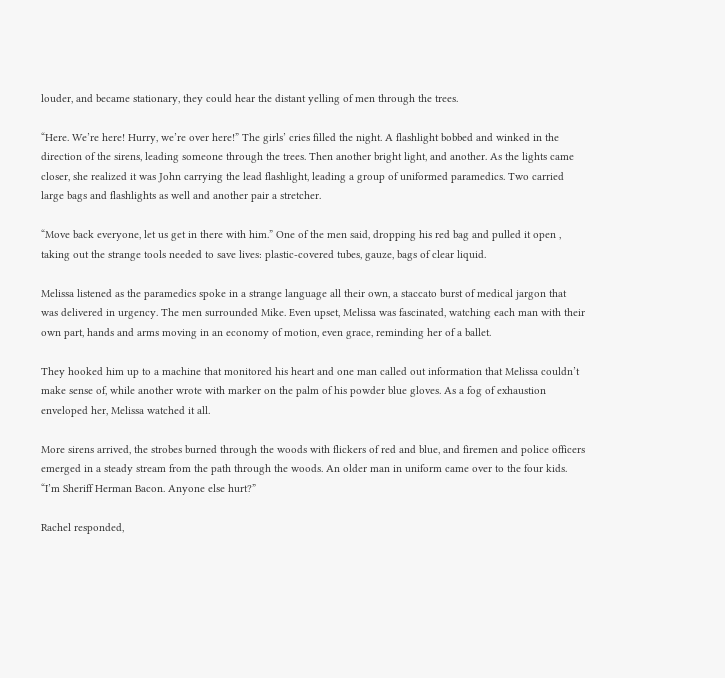louder, and became stationary, they could hear the distant yelling of men through the trees.

“Here. We’re here! Hurry, we’re over here!” The girls’ cries filled the night. A flashlight bobbed and winked in the direction of the sirens, leading someone through the trees. Then another bright light, and another. As the lights came closer, she realized it was John carrying the lead flashlight, leading a group of uniformed paramedics. Two carried large bags and flashlights as well and another pair a stretcher.

“Move back everyone, let us get in there with him.” One of the men said, dropping his red bag and pulled it open , taking out the strange tools needed to save lives: plastic-covered tubes, gauze, bags of clear liquid.

Melissa listened as the paramedics spoke in a strange language all their own, a staccato burst of medical jargon that was delivered in urgency. The men surrounded Mike. Even upset, Melissa was fascinated, watching each man with their own part, hands and arms moving in an economy of motion, even grace, reminding her of a ballet.

They hooked him up to a machine that monitored his heart and one man called out information that Melissa couldn’t make sense of, while another wrote with marker on the palm of his powder blue gloves. As a fog of exhaustion enveloped her, Melissa watched it all.

More sirens arrived, the strobes burned through the woods with flickers of red and blue, and firemen and police officers emerged in a steady stream from the path through the woods. An older man in uniform came over to the four kids. “I’m Sheriff Herman Bacon. Anyone else hurt?”

Rachel responded,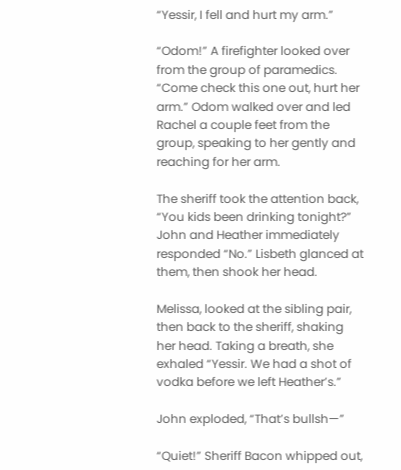“Yessir, I fell and hurt my arm.”

“Odom!” A firefighter looked over from the group of paramedics. “Come check this one out, hurt her arm.” Odom walked over and led Rachel a couple feet from the group, speaking to her gently and reaching for her arm.

The sheriff took the attention back, “You kids been drinking tonight?” John and Heather immediately responded “No.” Lisbeth glanced at them, then shook her head.

Melissa, looked at the sibling pair, then back to the sheriff, shaking her head. Taking a breath, she exhaled “Yessir. We had a shot of vodka before we left Heather’s.”

John exploded, “That’s bullsh—”

“Quiet!” Sheriff Bacon whipped out,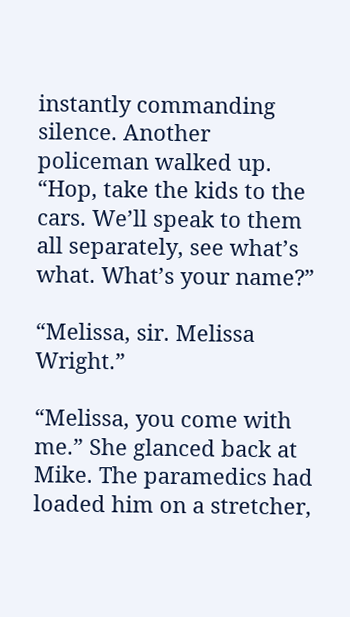instantly commanding silence. Another policeman walked up. “Hop, take the kids to the cars. We’ll speak to them all separately, see what’s what. What’s your name?”

“Melissa, sir. Melissa Wright.”

“Melissa, you come with me.” She glanced back at Mike. The paramedics had loaded him on a stretcher,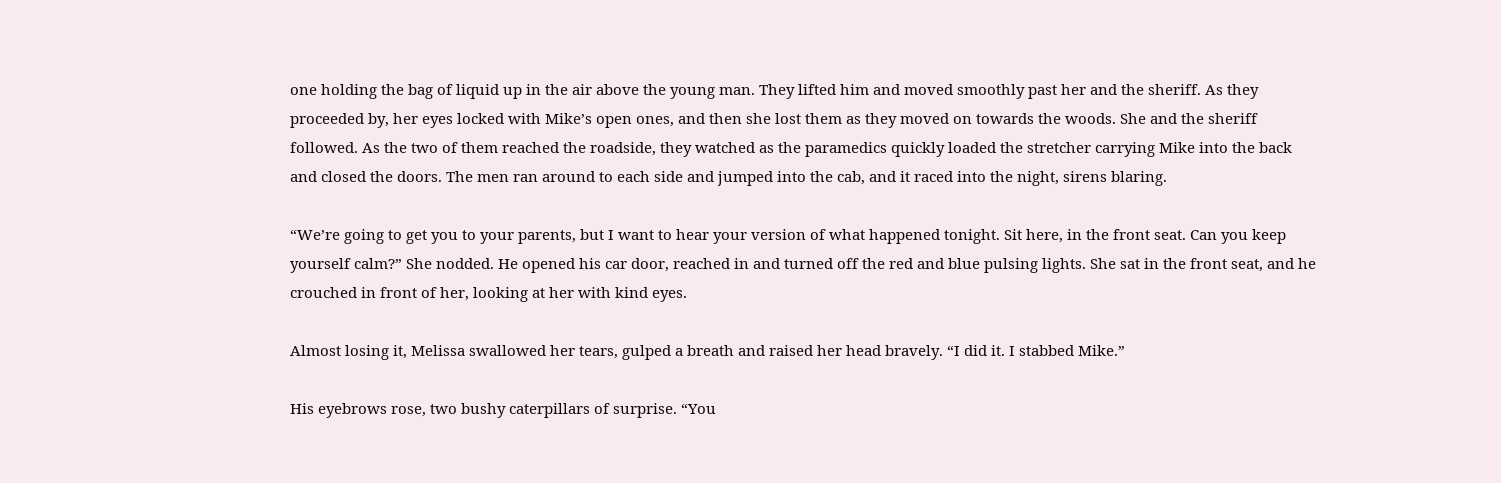one holding the bag of liquid up in the air above the young man. They lifted him and moved smoothly past her and the sheriff. As they proceeded by, her eyes locked with Mike’s open ones, and then she lost them as they moved on towards the woods. She and the sheriff followed. As the two of them reached the roadside, they watched as the paramedics quickly loaded the stretcher carrying Mike into the back and closed the doors. The men ran around to each side and jumped into the cab, and it raced into the night, sirens blaring.

“We’re going to get you to your parents, but I want to hear your version of what happened tonight. Sit here, in the front seat. Can you keep yourself calm?” She nodded. He opened his car door, reached in and turned off the red and blue pulsing lights. She sat in the front seat, and he crouched in front of her, looking at her with kind eyes.

Almost losing it, Melissa swallowed her tears, gulped a breath and raised her head bravely. “I did it. I stabbed Mike.”

His eyebrows rose, two bushy caterpillars of surprise. “You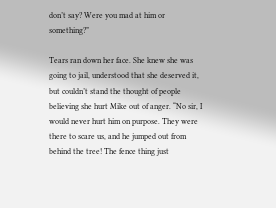don’t say? Were you mad at him or something?”

Tears ran down her face. She knew she was going to jail, understood that she deserved it, but couldn’t stand the thought of people believing she hurt Mike out of anger. “No sir, I would never hurt him on purpose. They were there to scare us, and he jumped out from behind the tree! The fence thing just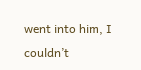went into him, I couldn’t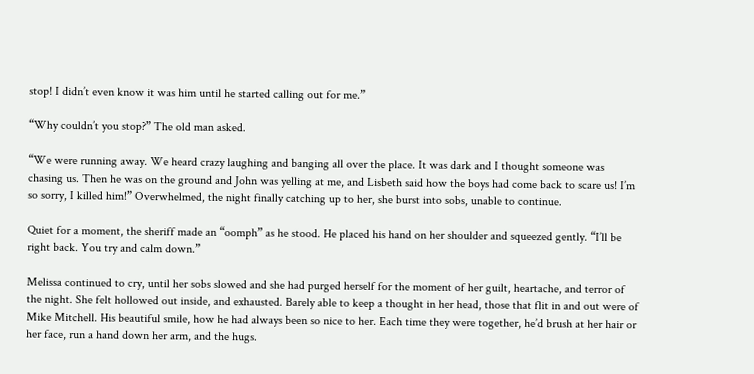stop! I didn’t even know it was him until he started calling out for me.”

“Why couldn’t you stop?” The old man asked.

“We were running away. We heard crazy laughing and banging all over the place. It was dark and I thought someone was chasing us. Then he was on the ground and John was yelling at me, and Lisbeth said how the boys had come back to scare us! I’m so sorry, I killed him!” Overwhelmed, the night finally catching up to her, she burst into sobs, unable to continue.

Quiet for a moment, the sheriff made an “oomph” as he stood. He placed his hand on her shoulder and squeezed gently. “I’ll be right back. You try and calm down.”

Melissa continued to cry, until her sobs slowed and she had purged herself for the moment of her guilt, heartache, and terror of the night. She felt hollowed out inside, and exhausted. Barely able to keep a thought in her head, those that flit in and out were of Mike Mitchell. His beautiful smile, how he had always been so nice to her. Each time they were together, he’d brush at her hair or her face, run a hand down her arm, and the hugs.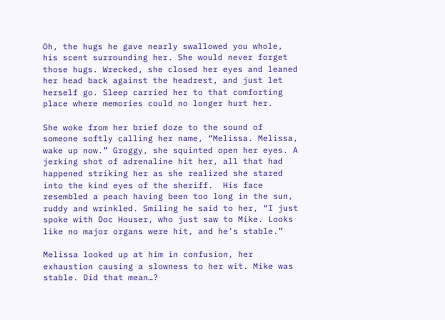Oh, the hugs he gave nearly swallowed you whole, his scent surrounding her. She would never forget those hugs. Wrecked, she closed her eyes and leaned her head back against the headrest, and just let herself go. Sleep carried her to that comforting place where memories could no longer hurt her.

She woke from her brief doze to the sound of someone softly calling her name, “Melissa. Melissa, wake up now.” Groggy, she squinted open her eyes. A jerking shot of adrenaline hit her, all that had happened striking her as she realized she stared into the kind eyes of the sheriff.  His face resembled a peach having been too long in the sun, ruddy and wrinkled. Smiling he said to her, “I just spoke with Doc Houser, who just saw to Mike. Looks like no major organs were hit, and he’s stable.”

Melissa looked up at him in confusion, her exhaustion causing a slowness to her wit. Mike was stable. Did that mean…?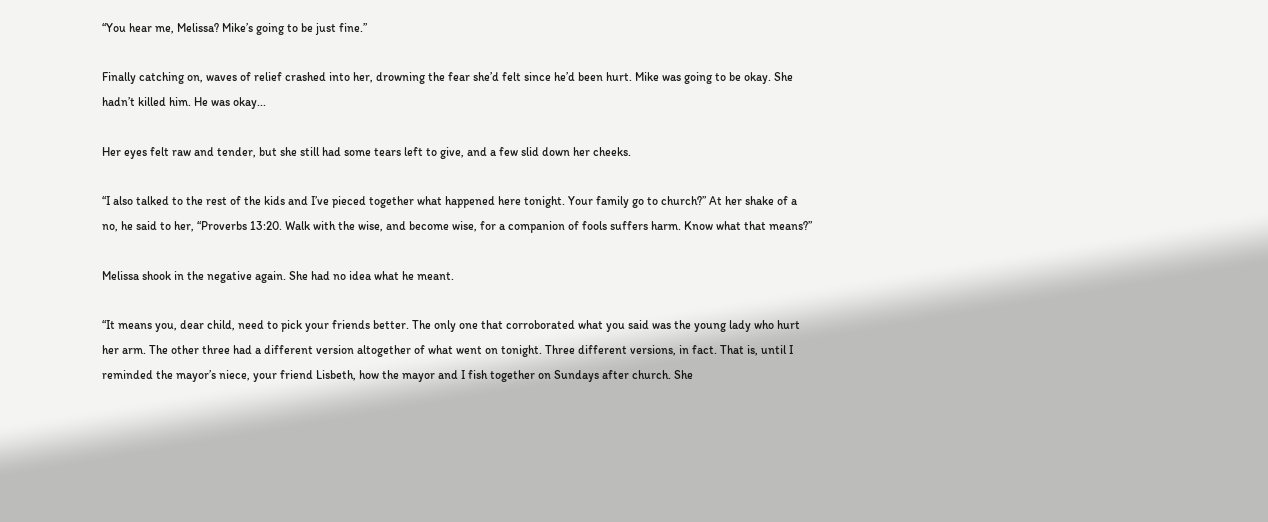“You hear me, Melissa? Mike’s going to be just fine.”

Finally catching on, waves of relief crashed into her, drowning the fear she’d felt since he’d been hurt. Mike was going to be okay. She hadn’t killed him. He was okay...

Her eyes felt raw and tender, but she still had some tears left to give, and a few slid down her cheeks.

“I also talked to the rest of the kids and I’ve pieced together what happened here tonight. Your family go to church?” At her shake of a no, he said to her, “Proverbs 13:20. Walk with the wise, and become wise, for a companion of fools suffers harm. Know what that means?”

Melissa shook in the negative again. She had no idea what he meant.

“It means you, dear child, need to pick your friends better. The only one that corroborated what you said was the young lady who hurt her arm. The other three had a different version altogether of what went on tonight. Three different versions, in fact. That is, until I reminded the mayor’s niece, your friend Lisbeth, how the mayor and I fish together on Sundays after church. She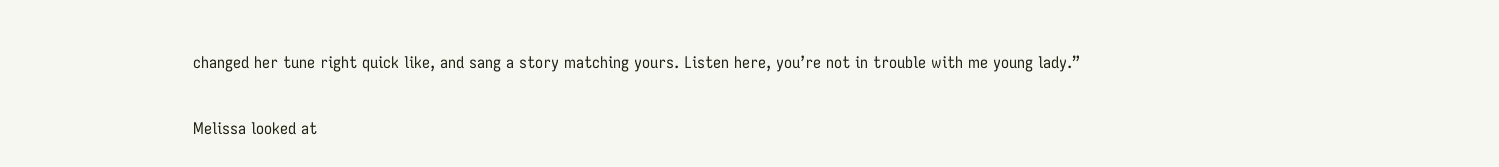changed her tune right quick like, and sang a story matching yours. Listen here, you’re not in trouble with me young lady.”

Melissa looked at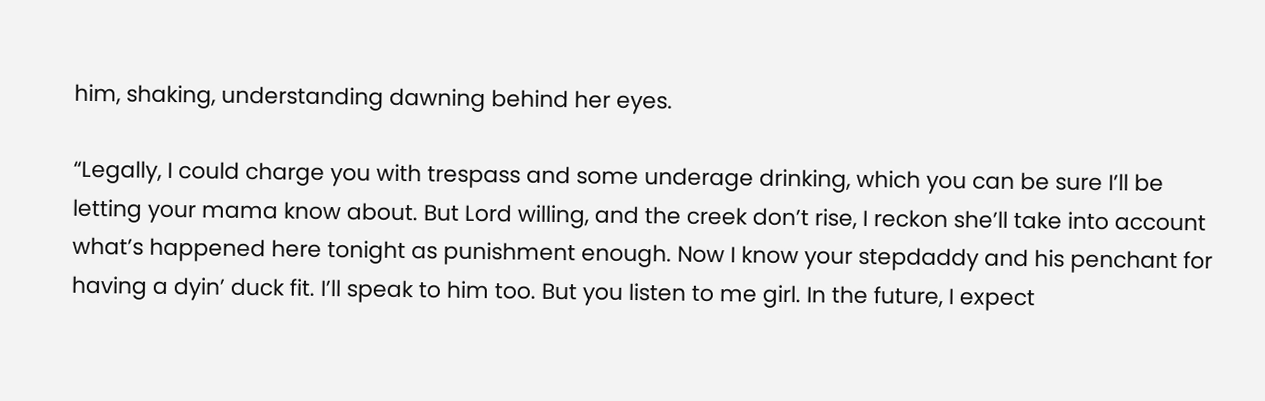him, shaking, understanding dawning behind her eyes.

“Legally, I could charge you with trespass and some underage drinking, which you can be sure I’ll be letting your mama know about. But Lord willing, and the creek don’t rise, I reckon she’ll take into account what’s happened here tonight as punishment enough. Now I know your stepdaddy and his penchant for having a dyin’ duck fit. I’ll speak to him too. But you listen to me girl. In the future, I expect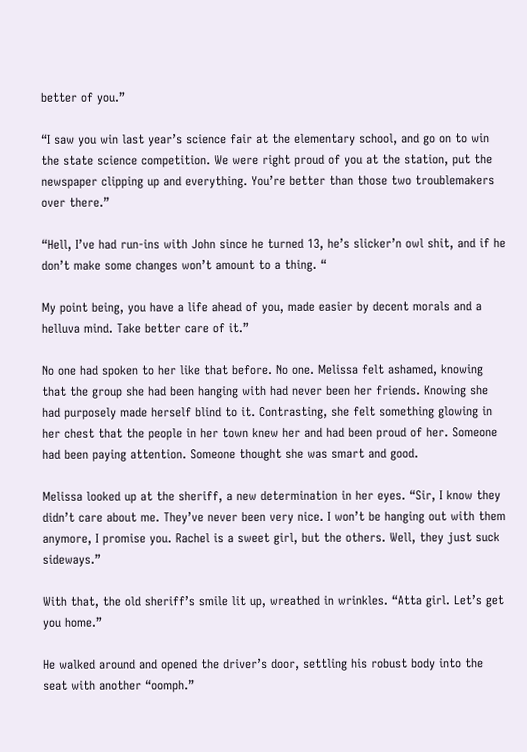better of you.”

“I saw you win last year’s science fair at the elementary school, and go on to win the state science competition. We were right proud of you at the station, put the newspaper clipping up and everything. You’re better than those two troublemakers over there.”

“Hell, I’ve had run-ins with John since he turned 13, he’s slicker’n owl shit, and if he don’t make some changes won’t amount to a thing. “

My point being, you have a life ahead of you, made easier by decent morals and a helluva mind. Take better care of it.”

No one had spoken to her like that before. No one. Melissa felt ashamed, knowing that the group she had been hanging with had never been her friends. Knowing she had purposely made herself blind to it. Contrasting, she felt something glowing in her chest that the people in her town knew her and had been proud of her. Someone had been paying attention. Someone thought she was smart and good.

Melissa looked up at the sheriff, a new determination in her eyes. “Sir, I know they didn’t care about me. They’ve never been very nice. I won’t be hanging out with them anymore, I promise you. Rachel is a sweet girl, but the others. Well, they just suck sideways.”

With that, the old sheriff’s smile lit up, wreathed in wrinkles. “Atta girl. Let’s get you home.”

He walked around and opened the driver’s door, settling his robust body into the seat with another “oomph.”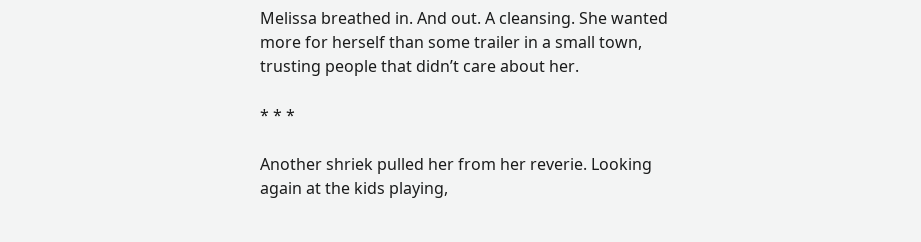Melissa breathed in. And out. A cleansing. She wanted more for herself than some trailer in a small town, trusting people that didn’t care about her.

* * *

Another shriek pulled her from her reverie. Looking again at the kids playing,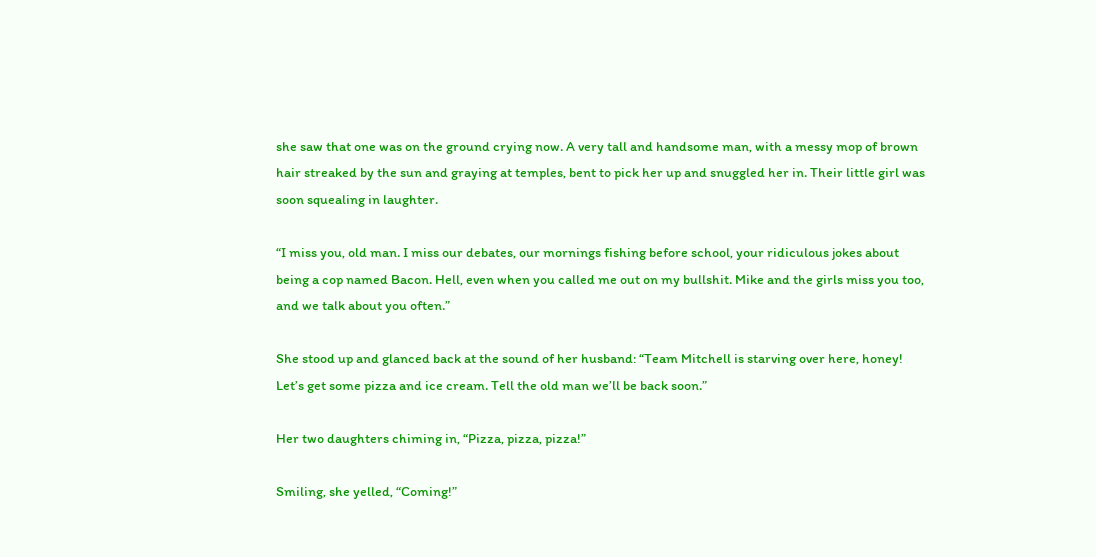she saw that one was on the ground crying now. A very tall and handsome man, with a messy mop of brown hair streaked by the sun and graying at temples, bent to pick her up and snuggled her in. Their little girl was soon squealing in laughter.

“I miss you, old man. I miss our debates, our mornings fishing before school, your ridiculous jokes about being a cop named Bacon. Hell, even when you called me out on my bullshit. Mike and the girls miss you too, and we talk about you often.”

She stood up and glanced back at the sound of her husband: “Team Mitchell is starving over here, honey! Let’s get some pizza and ice cream. Tell the old man we’ll be back soon.”

Her two daughters chiming in, “Pizza, pizza, pizza!”

Smiling, she yelled, “Coming!”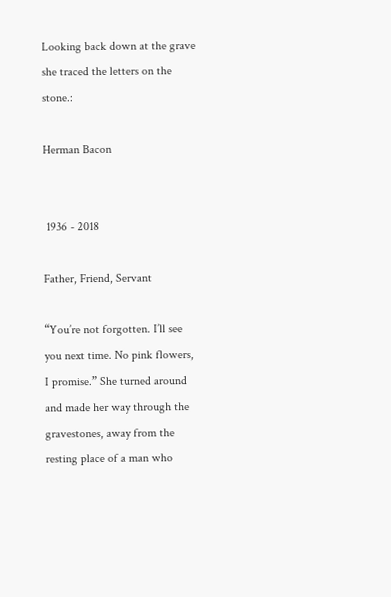Looking back down at the grave she traced the letters on the stone.:

Herman Bacon


 1936 - 2018

Father, Friend, Servant

“You’re not forgotten. I’ll see you next time. No pink flowers, I promise.” She turned around and made her way through the gravestones, away from the resting place of a man who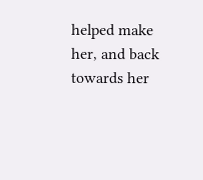helped make her, and back towards her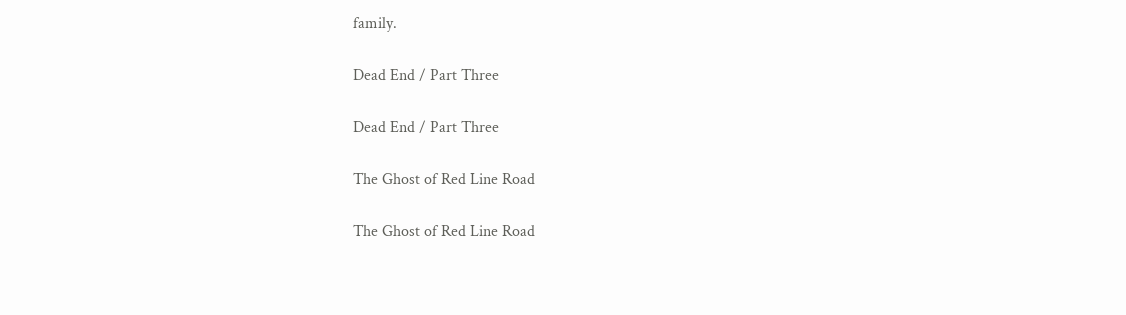family.

Dead End / Part Three

Dead End / Part Three

The Ghost of Red Line Road

The Ghost of Red Line Road